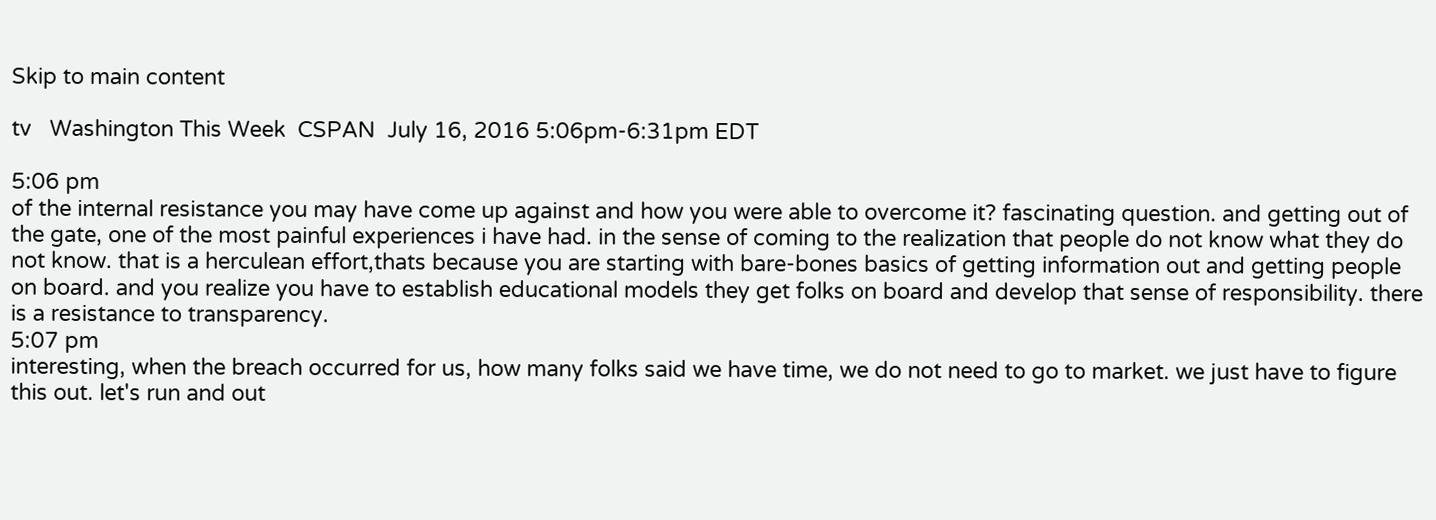Skip to main content

tv   Washington This Week  CSPAN  July 16, 2016 5:06pm-6:31pm EDT

5:06 pm
of the internal resistance you may have come up against and how you were able to overcome it? fascinating question. and getting out of the gate, one of the most painful experiences i have had. in the sense of coming to the realization that people do not know what they do not know. that is a herculean effort,thats because you are starting with bare-bones basics of getting information out and getting people on board. and you realize you have to establish educational models they get folks on board and develop that sense of responsibility. there is a resistance to transparency.
5:07 pm
interesting, when the breach occurred for us, how many folks said we have time, we do not need to go to market. we just have to figure this out. let's run and out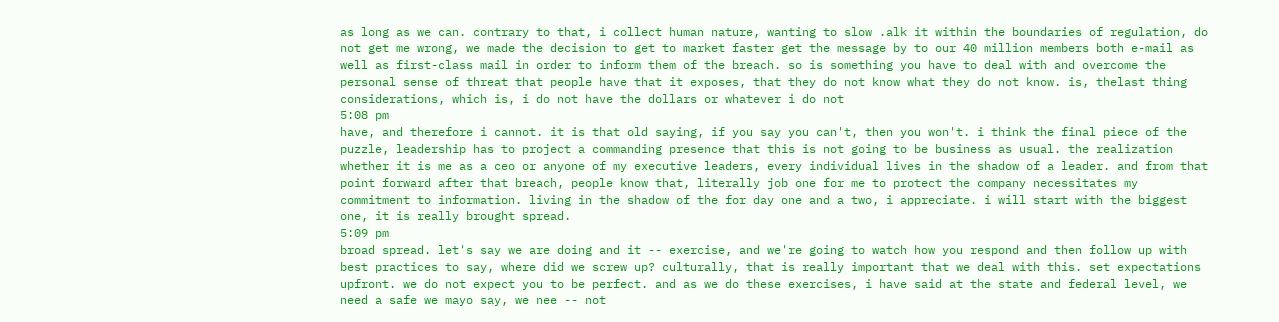as long as we can. contrary to that, i collect human nature, wanting to slow .alk it within the boundaries of regulation, do not get me wrong, we made the decision to get to market faster get the message by to our 40 million members both e-mail as well as first-class mail in order to inform them of the breach. so is something you have to deal with and overcome the personal sense of threat that people have that it exposes, that they do not know what they do not know. is, thelast thing considerations, which is, i do not have the dollars or whatever i do not
5:08 pm
have, and therefore i cannot. it is that old saying, if you say you can't, then you won't. i think the final piece of the puzzle, leadership has to project a commanding presence that this is not going to be business as usual. the realization whether it is me as a ceo or anyone of my executive leaders, every individual lives in the shadow of a leader. and from that point forward after that breach, people know that, literally job one for me to protect the company necessitates my commitment to information. living in the shadow of the for day one and a two, i appreciate. i will start with the biggest one, it is really brought spread.
5:09 pm
broad spread. let's say we are doing and it -- exercise, and we're going to watch how you respond and then follow up with best practices to say, where did we screw up? culturally, that is really important that we deal with this. set expectations upfront. we do not expect you to be perfect. and as we do these exercises, i have said at the state and federal level, we need a safe we mayo say, we nee -- not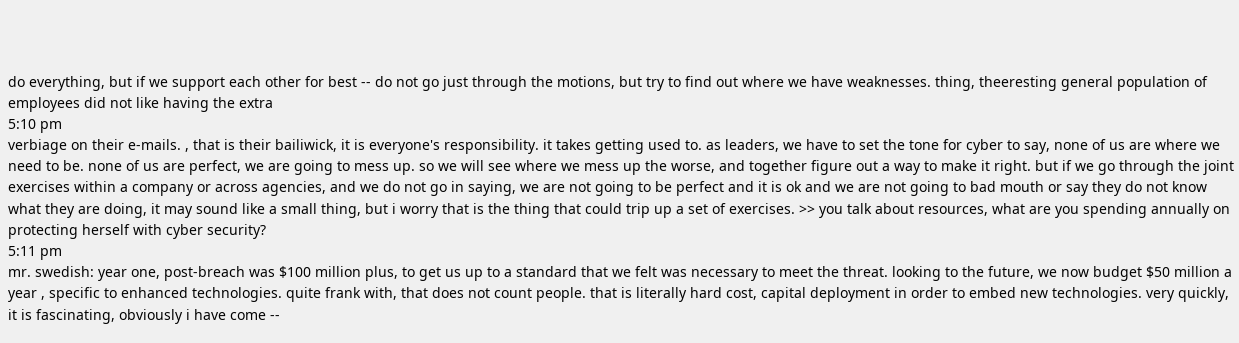do everything, but if we support each other for best -- do not go just through the motions, but try to find out where we have weaknesses. thing, theeresting general population of employees did not like having the extra
5:10 pm
verbiage on their e-mails. , that is their bailiwick, it is everyone's responsibility. it takes getting used to. as leaders, we have to set the tone for cyber to say, none of us are where we need to be. none of us are perfect, we are going to mess up. so we will see where we mess up the worse, and together figure out a way to make it right. but if we go through the joint exercises within a company or across agencies, and we do not go in saying, we are not going to be perfect and it is ok and we are not going to bad mouth or say they do not know what they are doing, it may sound like a small thing, but i worry that is the thing that could trip up a set of exercises. >> you talk about resources, what are you spending annually on protecting herself with cyber security?
5:11 pm
mr. swedish: year one, post-breach was $100 million plus, to get us up to a standard that we felt was necessary to meet the threat. looking to the future, we now budget $50 million a year , specific to enhanced technologies. quite frank with, that does not count people. that is literally hard cost, capital deployment in order to embed new technologies. very quickly, it is fascinating, obviously i have come --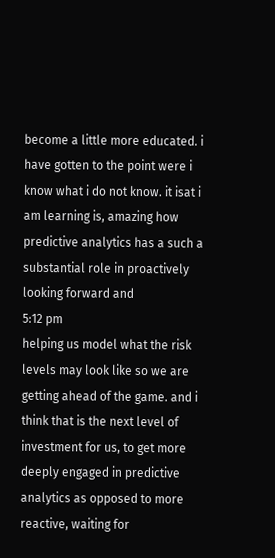become a little more educated. i have gotten to the point were i know what i do not know. it isat i am learning is, amazing how predictive analytics has a such a substantial role in proactively looking forward and
5:12 pm
helping us model what the risk levels may look like so we are getting ahead of the game. and i think that is the next level of investment for us, to get more deeply engaged in predictive analytics as opposed to more reactive, waiting for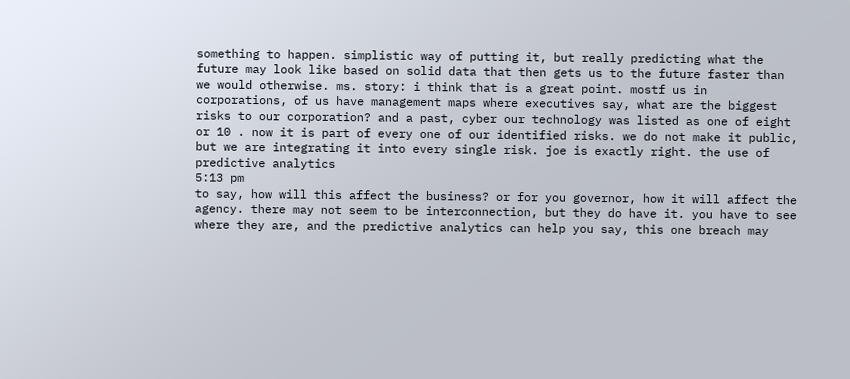something to happen. simplistic way of putting it, but really predicting what the future may look like based on solid data that then gets us to the future faster than we would otherwise. ms. story: i think that is a great point. mostf us in corporations, of us have management maps where executives say, what are the biggest risks to our corporation? and a past, cyber our technology was listed as one of eight or 10 . now it is part of every one of our identified risks. we do not make it public, but we are integrating it into every single risk. joe is exactly right. the use of predictive analytics
5:13 pm
to say, how will this affect the business? or for you governor, how it will affect the agency. there may not seem to be interconnection, but they do have it. you have to see where they are, and the predictive analytics can help you say, this one breach may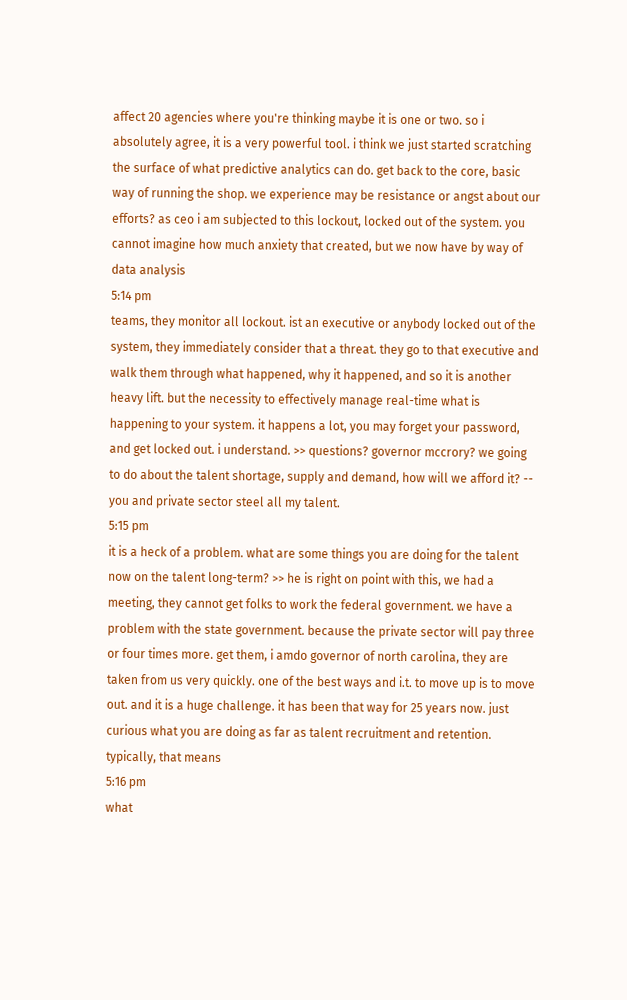affect 20 agencies where you're thinking maybe it is one or two. so i absolutely agree, it is a very powerful tool. i think we just started scratching the surface of what predictive analytics can do. get back to the core, basic way of running the shop. we experience may be resistance or angst about our efforts? as ceo i am subjected to this lockout, locked out of the system. you cannot imagine how much anxiety that created, but we now have by way of data analysis
5:14 pm
teams, they monitor all lockout. ist an executive or anybody locked out of the system, they immediately consider that a threat. they go to that executive and walk them through what happened, why it happened, and so it is another heavy lift. but the necessity to effectively manage real-time what is happening to your system. it happens a lot, you may forget your password, and get locked out. i understand. >> questions? governor mccrory? we going to do about the talent shortage, supply and demand, how will we afford it? -- you and private sector steel all my talent.
5:15 pm
it is a heck of a problem. what are some things you are doing for the talent now on the talent long-term? >> he is right on point with this, we had a meeting, they cannot get folks to work the federal government. we have a problem with the state government. because the private sector will pay three or four times more. get them, i amdo governor of north carolina, they are taken from us very quickly. one of the best ways and i.t. to move up is to move out. and it is a huge challenge. it has been that way for 25 years now. just curious what you are doing as far as talent recruitment and retention. typically, that means
5:16 pm
what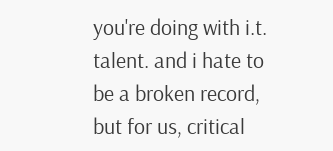you're doing with i.t. talent. and i hate to be a broken record, but for us, critical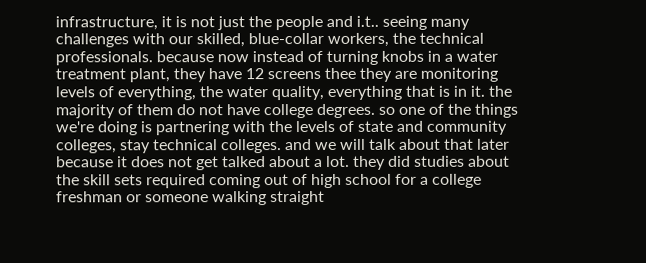infrastructure, it is not just the people and i.t.. seeing many challenges with our skilled, blue-collar workers, the technical professionals. because now instead of turning knobs in a water treatment plant, they have 12 screens thee they are monitoring levels of everything, the water quality, everything that is in it. the majority of them do not have college degrees. so one of the things we're doing is partnering with the levels of state and community colleges, stay technical colleges. and we will talk about that later because it does not get talked about a lot. they did studies about the skill sets required coming out of high school for a college freshman or someone walking straight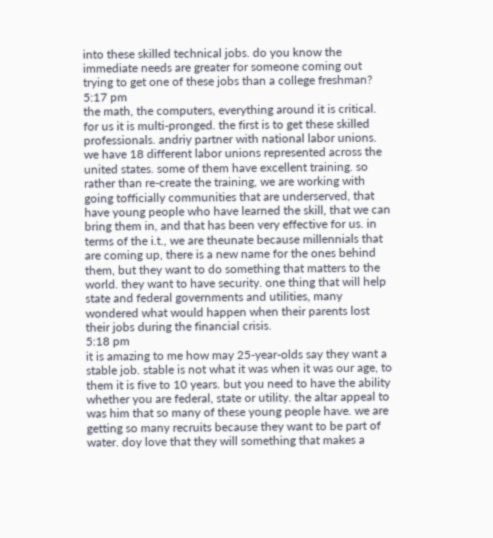into these skilled technical jobs. do you know the immediate needs are greater for someone coming out trying to get one of these jobs than a college freshman?
5:17 pm
the math, the computers, everything around it is critical. for us it is multi-pronged. the first is to get these skilled professionals. andriy partner with national labor unions. we have 18 different labor unions represented across the united states. some of them have excellent training. so rather than re-create the training, we are working with going tofficially communities that are underserved, that have young people who have learned the skill, that we can bring them in, and that has been very effective for us. in terms of the i.t., we are theunate because millennials that are coming up, there is a new name for the ones behind them, but they want to do something that matters to the world. they want to have security. one thing that will help state and federal governments and utilities, many wondered what would happen when their parents lost their jobs during the financial crisis.
5:18 pm
it is amazing to me how may 25-year-olds say they want a stable job. stable is not what it was when it was our age, to them it is five to 10 years. but you need to have the ability whether you are federal, state or utility. the altar appeal to was him that so many of these young people have. we are getting so many recruits because they want to be part of water. doy love that they will something that makes a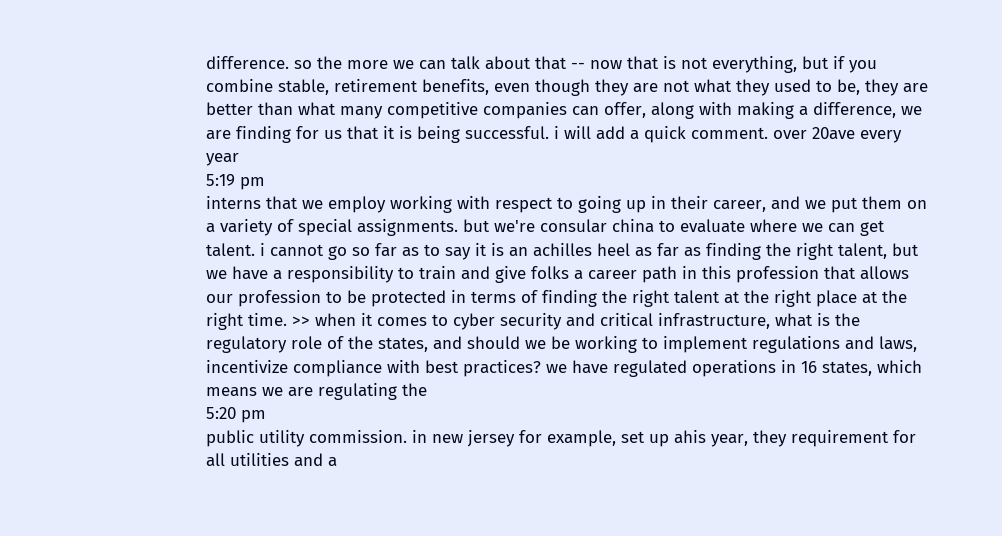difference. so the more we can talk about that -- now that is not everything, but if you combine stable, retirement benefits, even though they are not what they used to be, they are better than what many competitive companies can offer, along with making a difference, we are finding for us that it is being successful. i will add a quick comment. over 20ave every year
5:19 pm
interns that we employ working with respect to going up in their career, and we put them on a variety of special assignments. but we're consular china to evaluate where we can get talent. i cannot go so far as to say it is an achilles heel as far as finding the right talent, but we have a responsibility to train and give folks a career path in this profession that allows our profession to be protected in terms of finding the right talent at the right place at the right time. >> when it comes to cyber security and critical infrastructure, what is the regulatory role of the states, and should we be working to implement regulations and laws, incentivize compliance with best practices? we have regulated operations in 16 states, which means we are regulating the
5:20 pm
public utility commission. in new jersey for example, set up ahis year, they requirement for all utilities and a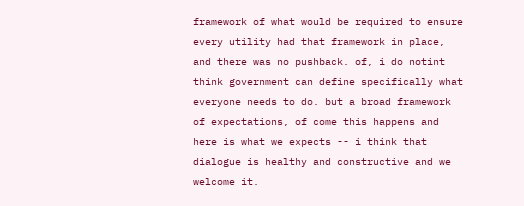framework of what would be required to ensure every utility had that framework in place, and there was no pushback. of, i do notint think government can define specifically what everyone needs to do. but a broad framework of expectations, of come this happens and here is what we expects -- i think that dialogue is healthy and constructive and we welcome it.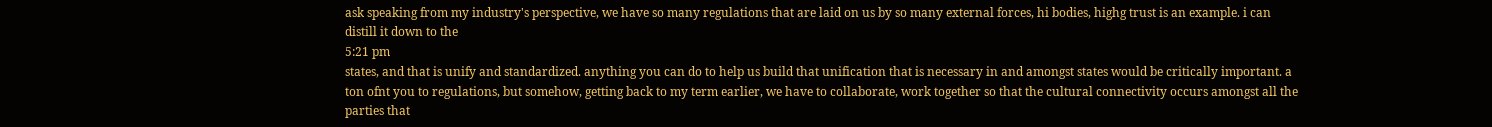ask speaking from my industry's perspective, we have so many regulations that are laid on us by so many external forces, hi bodies, highg trust is an example. i can distill it down to the
5:21 pm
states, and that is unify and standardized. anything you can do to help us build that unification that is necessary in and amongst states would be critically important. a ton ofnt you to regulations, but somehow, getting back to my term earlier, we have to collaborate, work together so that the cultural connectivity occurs amongst all the parties that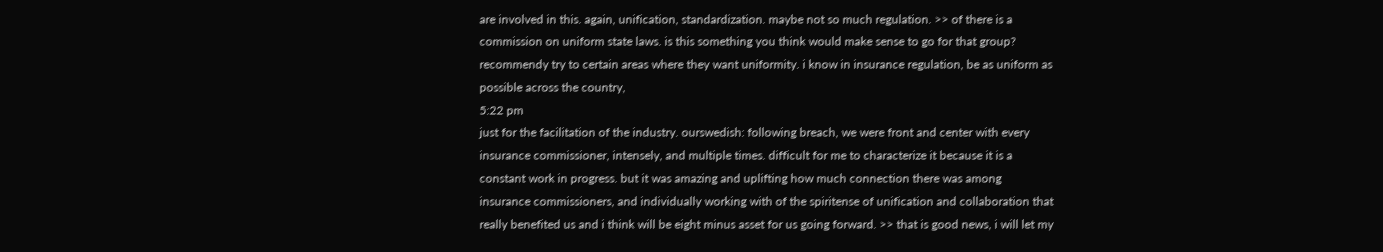are involved in this. again, unification, standardization. maybe not so much regulation. >> of there is a commission on uniform state laws. is this something you think would make sense to go for that group? recommendy try to certain areas where they want uniformity. i know in insurance regulation, be as uniform as possible across the country,
5:22 pm
just for the facilitation of the industry. ourswedish: following breach, we were front and center with every insurance commissioner, intensely, and multiple times. difficult for me to characterize it because it is a constant work in progress. but it was amazing and uplifting how much connection there was among insurance commissioners, and individually working with of the spiritense of unification and collaboration that really benefited us and i think will be eight minus asset for us going forward. >> that is good news, i will let my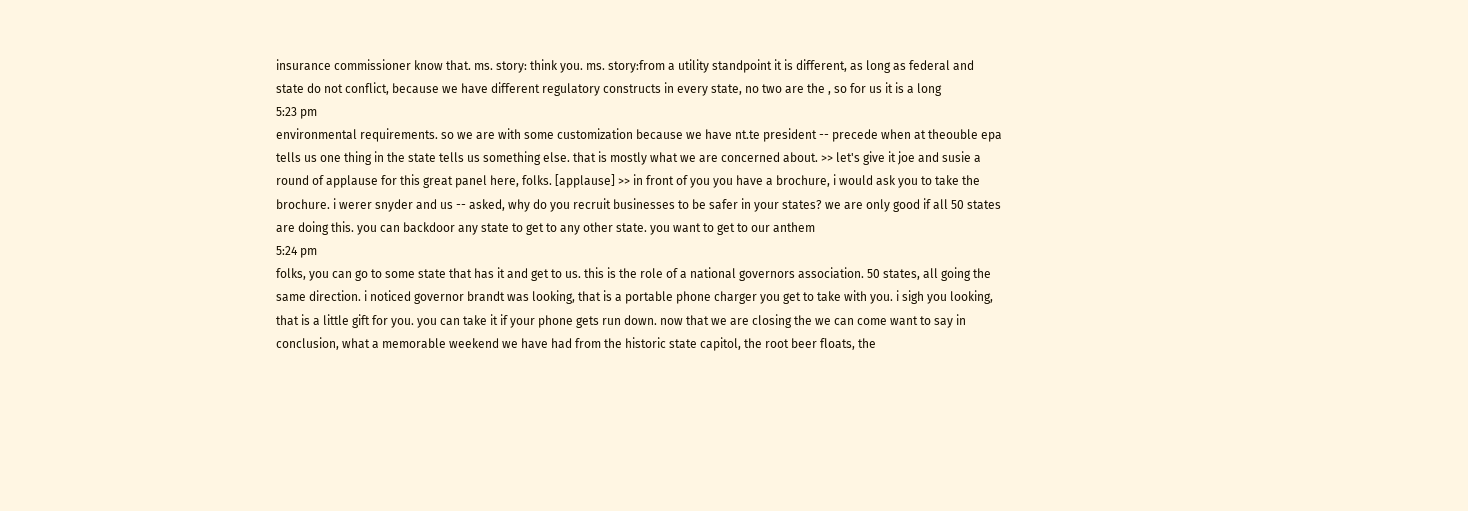insurance commissioner know that. ms. story: think you. ms. story:from a utility standpoint it is different, as long as federal and state do not conflict, because we have different regulatory constructs in every state, no two are the , so for us it is a long
5:23 pm
environmental requirements. so we are with some customization because we have nt.te president -- precede when at theouble epa tells us one thing in the state tells us something else. that is mostly what we are concerned about. >> let's give it joe and susie a round of applause for this great panel here, folks. [applause] >> in front of you you have a brochure, i would ask you to take the brochure. i werer snyder and us -- asked, why do you recruit businesses to be safer in your states? we are only good if all 50 states are doing this. you can backdoor any state to get to any other state. you want to get to our anthem
5:24 pm
folks, you can go to some state that has it and get to us. this is the role of a national governors association. 50 states, all going the same direction. i noticed governor brandt was looking, that is a portable phone charger you get to take with you. i sigh you looking, that is a little gift for you. you can take it if your phone gets run down. now that we are closing the we can come want to say in conclusion, what a memorable weekend we have had from the historic state capitol, the root beer floats, the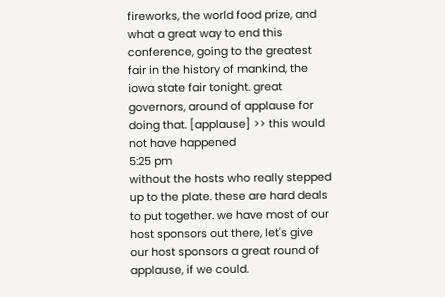fireworks, the world food prize, and what a great way to end this conference, going to the greatest fair in the history of mankind, the iowa state fair tonight. great governors, around of applause for doing that. [applause] >> this would not have happened
5:25 pm
without the hosts who really stepped up to the plate. these are hard deals to put together. we have most of our host sponsors out there, let's give our host sponsors a great round of applause, if we could.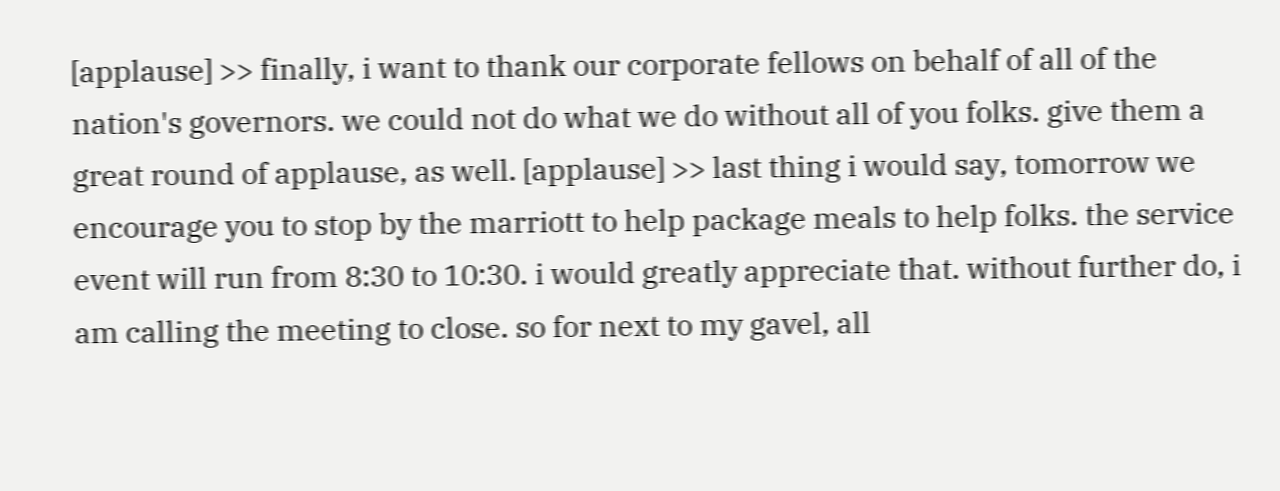[applause] >> finally, i want to thank our corporate fellows on behalf of all of the nation's governors. we could not do what we do without all of you folks. give them a great round of applause, as well. [applause] >> last thing i would say, tomorrow we encourage you to stop by the marriott to help package meals to help folks. the service event will run from 8:30 to 10:30. i would greatly appreciate that. without further do, i am calling the meeting to close. so for next to my gavel, all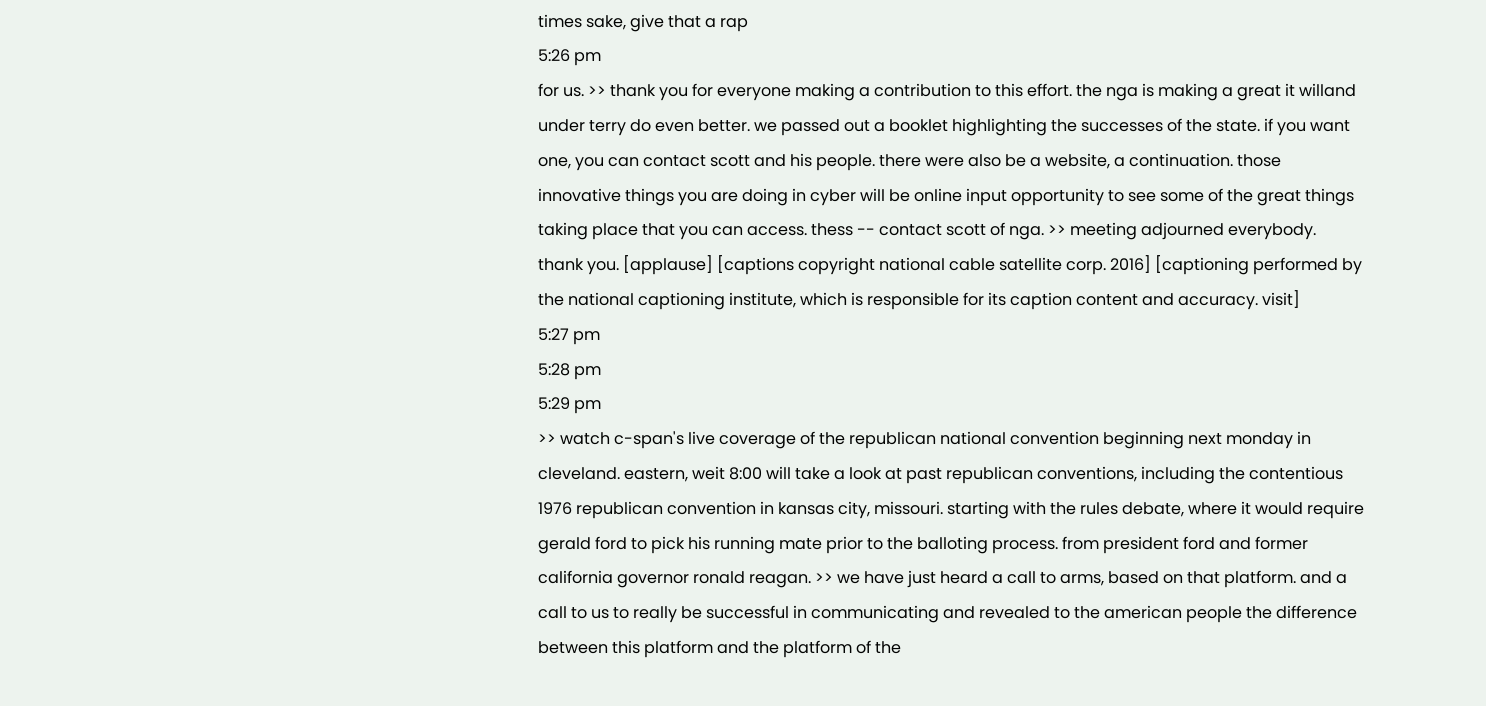times sake, give that a rap
5:26 pm
for us. >> thank you for everyone making a contribution to this effort. the nga is making a great it willand under terry do even better. we passed out a booklet highlighting the successes of the state. if you want one, you can contact scott and his people. there were also be a website, a continuation. those innovative things you are doing in cyber will be online input opportunity to see some of the great things taking place that you can access. thess -- contact scott of nga. >> meeting adjourned everybody. thank you. [applause] [captions copyright national cable satellite corp. 2016] [captioning performed by the national captioning institute, which is responsible for its caption content and accuracy. visit]
5:27 pm
5:28 pm
5:29 pm
>> watch c-span's live coverage of the republican national convention beginning next monday in cleveland. eastern, weit 8:00 will take a look at past republican conventions, including the contentious 1976 republican convention in kansas city, missouri. starting with the rules debate, where it would require gerald ford to pick his running mate prior to the balloting process. from president ford and former california governor ronald reagan. >> we have just heard a call to arms, based on that platform. and a call to us to really be successful in communicating and revealed to the american people the difference between this platform and the platform of the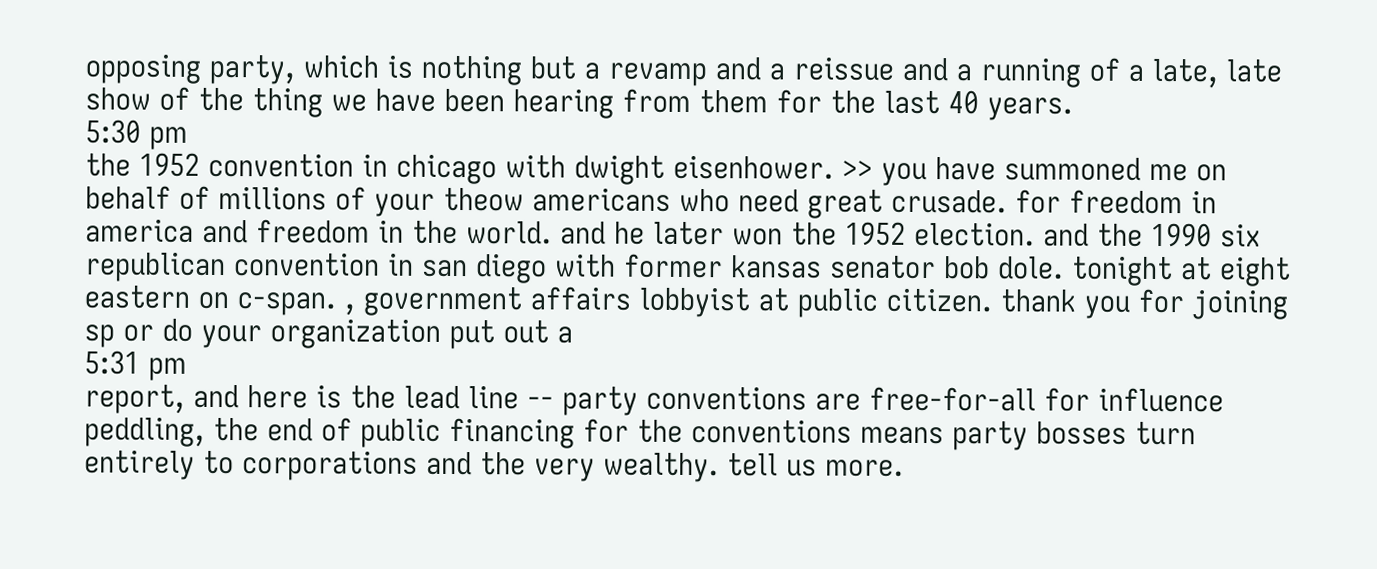opposing party, which is nothing but a revamp and a reissue and a running of a late, late show of the thing we have been hearing from them for the last 40 years.
5:30 pm
the 1952 convention in chicago with dwight eisenhower. >> you have summoned me on behalf of millions of your theow americans who need great crusade. for freedom in america and freedom in the world. and he later won the 1952 election. and the 1990 six republican convention in san diego with former kansas senator bob dole. tonight at eight eastern on c-span. , government affairs lobbyist at public citizen. thank you for joining sp or do your organization put out a
5:31 pm
report, and here is the lead line -- party conventions are free-for-all for influence peddling, the end of public financing for the conventions means party bosses turn entirely to corporations and the very wealthy. tell us more.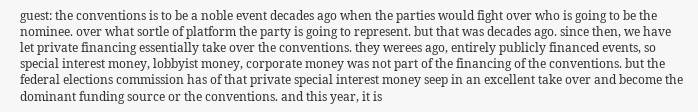guest: the conventions is to be a noble event decades ago when the parties would fight over who is going to be the nominee. over what sortle of platform the party is going to represent. but that was decades ago. since then, we have let private financing essentially take over the conventions. they werees ago, entirely publicly financed events, so special interest money, lobbyist money, corporate money was not part of the financing of the conventions. but the federal elections commission has of that private special interest money seep in an excellent take over and become the dominant funding source or the conventions. and this year, it is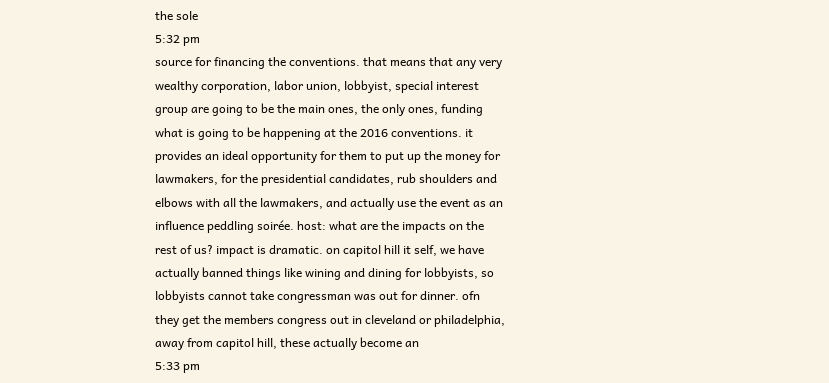the sole
5:32 pm
source for financing the conventions. that means that any very wealthy corporation, labor union, lobbyist, special interest group are going to be the main ones, the only ones, funding what is going to be happening at the 2016 conventions. it provides an ideal opportunity for them to put up the money for lawmakers, for the presidential candidates, rub shoulders and elbows with all the lawmakers, and actually use the event as an influence peddling soirée. host: what are the impacts on the rest of us? impact is dramatic. on capitol hill it self, we have actually banned things like wining and dining for lobbyists, so lobbyists cannot take congressman was out for dinner. ofn they get the members congress out in cleveland or philadelphia, away from capitol hill, these actually become an
5:33 pm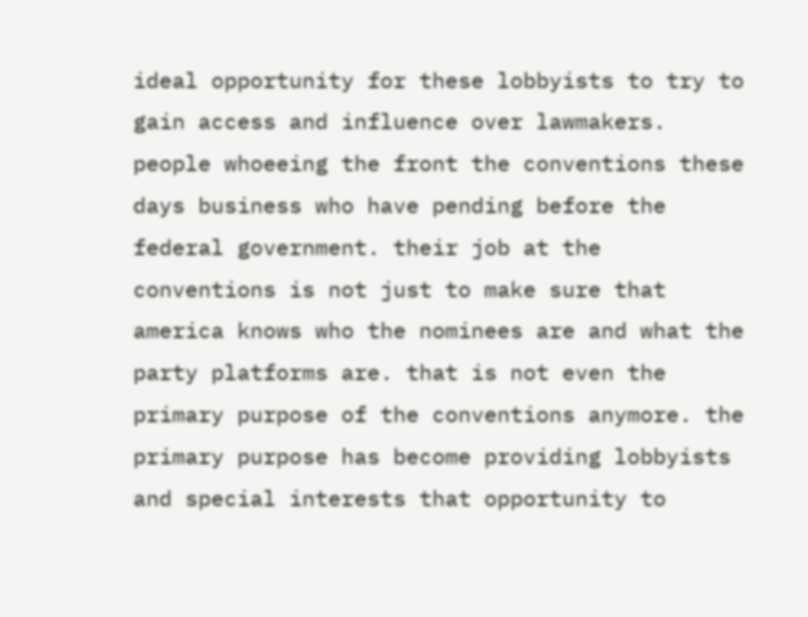ideal opportunity for these lobbyists to try to gain access and influence over lawmakers. people whoeeing the front the conventions these days business who have pending before the federal government. their job at the conventions is not just to make sure that america knows who the nominees are and what the party platforms are. that is not even the primary purpose of the conventions anymore. the primary purpose has become providing lobbyists and special interests that opportunity to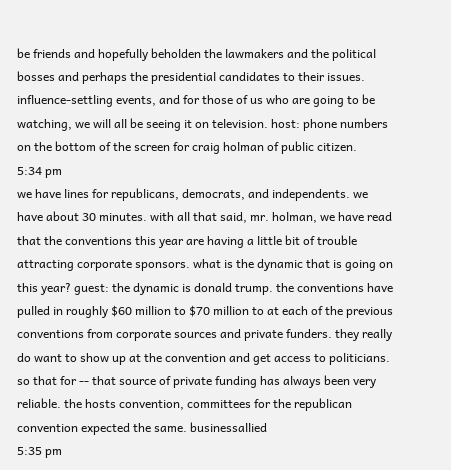be friends and hopefully beholden the lawmakers and the political bosses and perhaps the presidential candidates to their issues. influence-settling events, and for those of us who are going to be watching, we will all be seeing it on television. host: phone numbers on the bottom of the screen for craig holman of public citizen.
5:34 pm
we have lines for republicans, democrats, and independents. we have about 30 minutes. with all that said, mr. holman, we have read that the conventions this year are having a little bit of trouble attracting corporate sponsors. what is the dynamic that is going on this year? guest: the dynamic is donald trump. the conventions have pulled in roughly $60 million to $70 million to at each of the previous conventions from corporate sources and private funders. they really do want to show up at the convention and get access to politicians. so that for -- that source of private funding has always been very reliable. the hosts convention, committees for the republican convention expected the same. businessallied
5:35 pm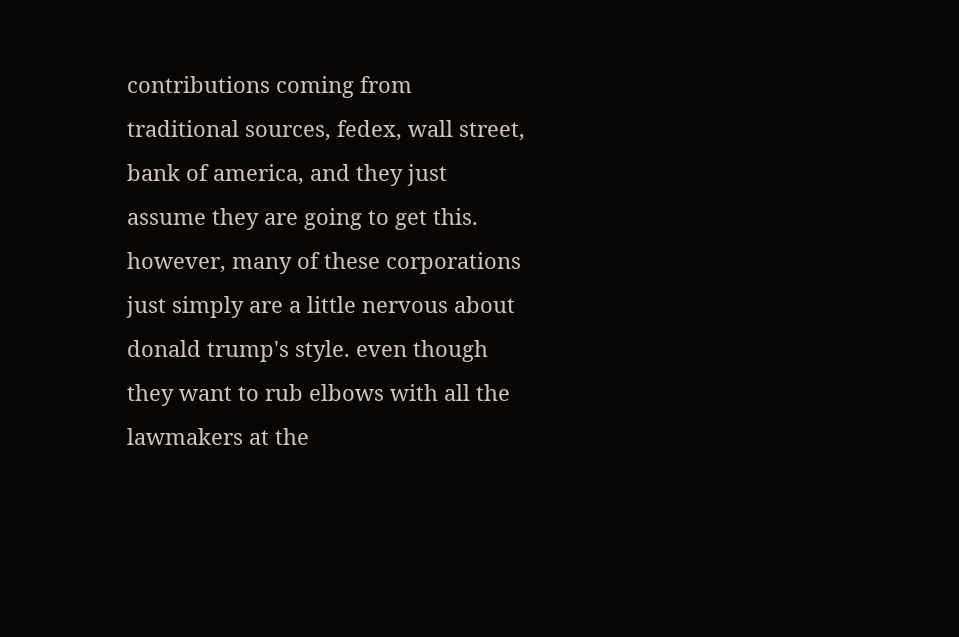contributions coming from traditional sources, fedex, wall street, bank of america, and they just assume they are going to get this. however, many of these corporations just simply are a little nervous about donald trump's style. even though they want to rub elbows with all the lawmakers at the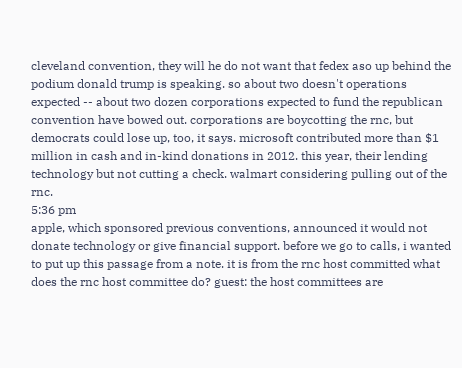cleveland convention, they will he do not want that fedex aso up behind the podium donald trump is speaking. so about two doesn't operations expected -- about two dozen corporations expected to fund the republican convention have bowed out. corporations are boycotting the rnc, but democrats could lose up, too, it says. microsoft contributed more than $1 million in cash and in-kind donations in 2012. this year, their lending technology but not cutting a check. walmart considering pulling out of the rnc.
5:36 pm
apple, which sponsored previous conventions, announced it would not donate technology or give financial support. before we go to calls, i wanted to put up this passage from a note. it is from the rnc host committed what does the rnc host committee do? guest: the host committees are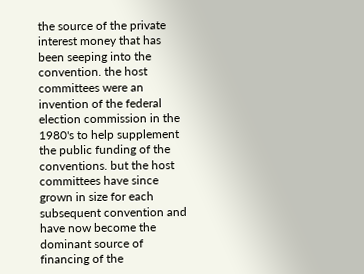the source of the private interest money that has been seeping into the convention. the host committees were an invention of the federal election commission in the 1980's to help supplement the public funding of the conventions. but the host committees have since grown in size for each subsequent convention and have now become the dominant source of financing of the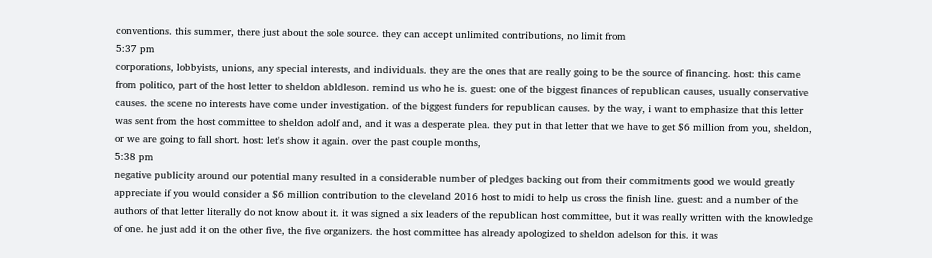conventions. this summer, there just about the sole source. they can accept unlimited contributions, no limit from
5:37 pm
corporations, lobbyists, unions, any special interests, and individuals. they are the ones that are really going to be the source of financing. host: this came from politico, part of the host letter to sheldon abldleson. remind us who he is. guest: one of the biggest finances of republican causes, usually conservative causes. the scene no interests have come under investigation. of the biggest funders for republican causes. by the way, i want to emphasize that this letter was sent from the host committee to sheldon adolf and, and it was a desperate plea. they put in that letter that we have to get $6 million from you, sheldon, or we are going to fall short. host: let's show it again. over the past couple months,
5:38 pm
negative publicity around our potential many resulted in a considerable number of pledges backing out from their commitments good we would greatly appreciate if you would consider a $6 million contribution to the cleveland 2016 host to midi to help us cross the finish line. guest: and a number of the authors of that letter literally do not know about it. it was signed a six leaders of the republican host committee, but it was really written with the knowledge of one. he just add it on the other five, the five organizers. the host committee has already apologized to sheldon adelson for this. it was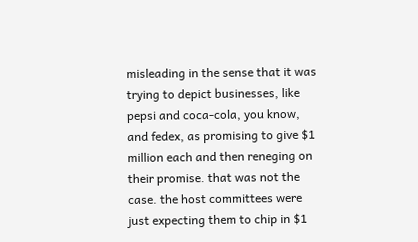misleading in the sense that it was trying to depict businesses, like pepsi and coca-cola, you know, and fedex, as promising to give $1 million each and then reneging on their promise. that was not the case. the host committees were just expecting them to chip in $1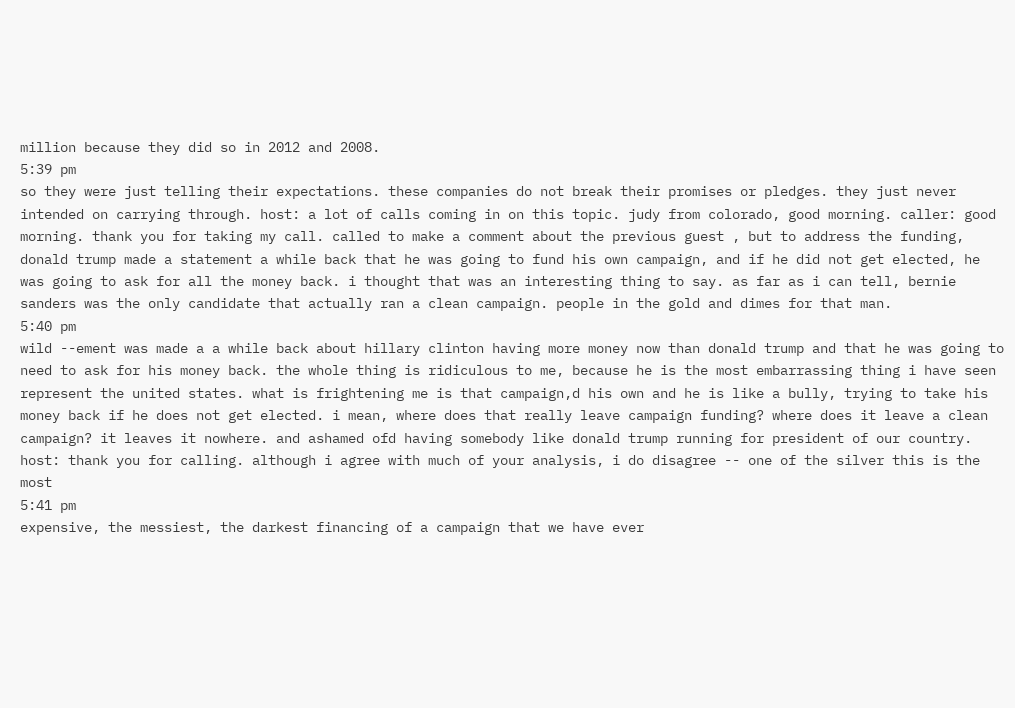million because they did so in 2012 and 2008.
5:39 pm
so they were just telling their expectations. these companies do not break their promises or pledges. they just never intended on carrying through. host: a lot of calls coming in on this topic. judy from colorado, good morning. caller: good morning. thank you for taking my call. called to make a comment about the previous guest , but to address the funding, donald trump made a statement a while back that he was going to fund his own campaign, and if he did not get elected, he was going to ask for all the money back. i thought that was an interesting thing to say. as far as i can tell, bernie sanders was the only candidate that actually ran a clean campaign. people in the gold and dimes for that man.
5:40 pm
wild --ement was made a a while back about hillary clinton having more money now than donald trump and that he was going to need to ask for his money back. the whole thing is ridiculous to me, because he is the most embarrassing thing i have seen represent the united states. what is frightening me is that campaign,d his own and he is like a bully, trying to take his money back if he does not get elected. i mean, where does that really leave campaign funding? where does it leave a clean campaign? it leaves it nowhere. and ashamed ofd having somebody like donald trump running for president of our country. host: thank you for calling. although i agree with much of your analysis, i do disagree -- one of the silver this is the most
5:41 pm
expensive, the messiest, the darkest financing of a campaign that we have ever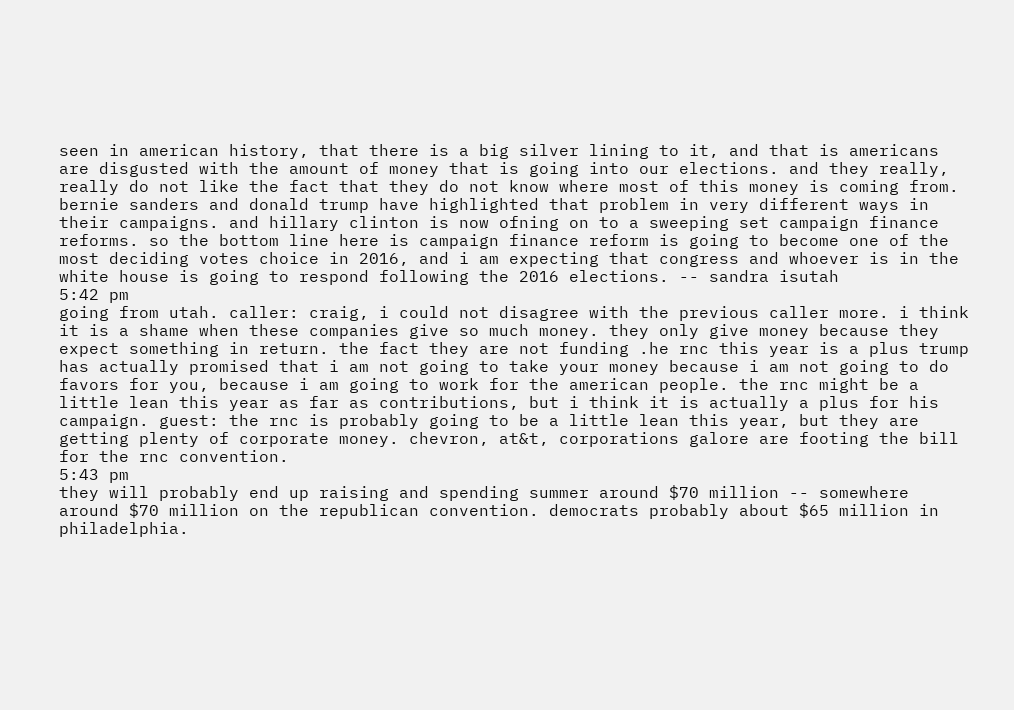seen in american history, that there is a big silver lining to it, and that is americans are disgusted with the amount of money that is going into our elections. and they really, really do not like the fact that they do not know where most of this money is coming from. bernie sanders and donald trump have highlighted that problem in very different ways in their campaigns. and hillary clinton is now ofning on to a sweeping set campaign finance reforms. so the bottom line here is campaign finance reform is going to become one of the most deciding votes choice in 2016, and i am expecting that congress and whoever is in the white house is going to respond following the 2016 elections. -- sandra isutah
5:42 pm
going from utah. caller: craig, i could not disagree with the previous caller more. i think it is a shame when these companies give so much money. they only give money because they expect something in return. the fact they are not funding .he rnc this year is a plus trump has actually promised that i am not going to take your money because i am not going to do favors for you, because i am going to work for the american people. the rnc might be a little lean this year as far as contributions, but i think it is actually a plus for his campaign. guest: the rnc is probably going to be a little lean this year, but they are getting plenty of corporate money. chevron, at&t, corporations galore are footing the bill for the rnc convention.
5:43 pm
they will probably end up raising and spending summer around $70 million -- somewhere around $70 million on the republican convention. democrats probably about $65 million in philadelphia.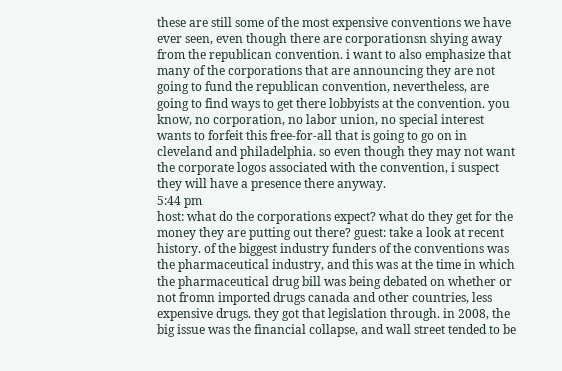these are still some of the most expensive conventions we have ever seen, even though there are corporationsn shying away from the republican convention. i want to also emphasize that many of the corporations that are announcing they are not going to fund the republican convention, nevertheless, are going to find ways to get there lobbyists at the convention. you know, no corporation, no labor union, no special interest wants to forfeit this free-for-all that is going to go on in cleveland and philadelphia. so even though they may not want the corporate logos associated with the convention, i suspect they will have a presence there anyway.
5:44 pm
host: what do the corporations expect? what do they get for the money they are putting out there? guest: take a look at recent history. of the biggest industry funders of the conventions was the pharmaceutical industry, and this was at the time in which the pharmaceutical drug bill was being debated on whether or not fromn imported drugs canada and other countries, less expensive drugs. they got that legislation through. in 2008, the big issue was the financial collapse, and wall street tended to be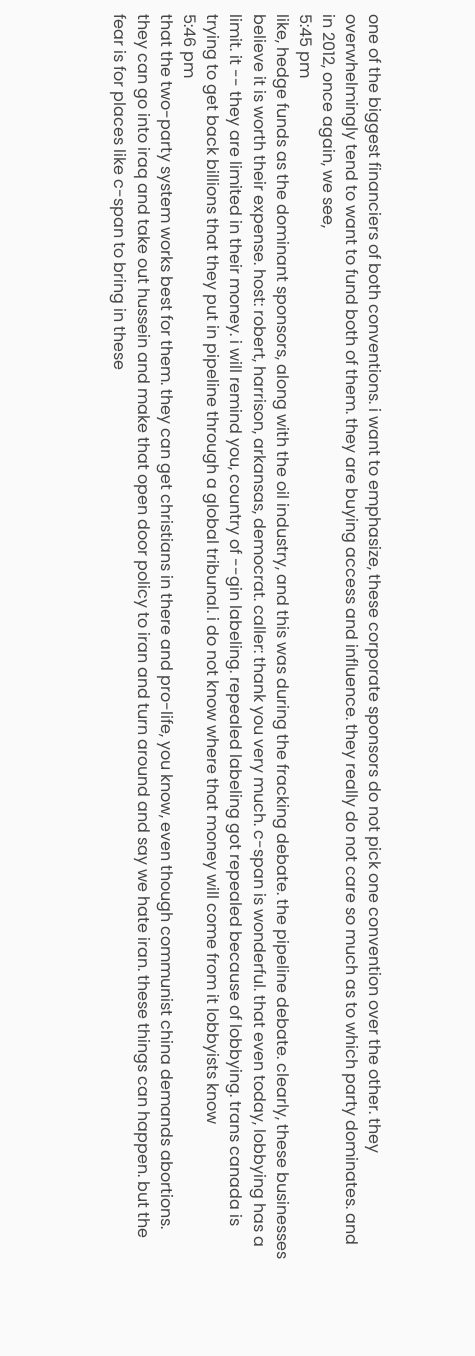one of the biggest financiers of both conventions. i want to emphasize, these corporate sponsors do not pick one convention over the other. they overwhelmingly tend to want to fund both of them. they are buying access and influence. they really do not care so much as to which party dominates. and in 2012, once again, we see,
5:45 pm
like, hedge funds as the dominant sponsors, along with the oil industry, and this was during the fracking debate. the pipeline debate. clearly, these businesses believe it is worth their expense. host: robert, harrison, arkansas, democrat. caller: thank you very much. c-span is wonderful. that even today, lobbying has a limit. it -- they are limited in their money. i will remind you, country of --gin labeling. repealed labeling got repealed because of lobbying. trans canada is trying to get back billions that they put in pipeline through a global tribunal. i do not know where that money will come from it lobbyists know
5:46 pm
that the two-party system works best for them. they can get christians in there and pro-life, you know, even though communist china demands abortions. they can go into iraq and take out hussein and make that open door policy to iran and turn around and say we hate iran. these things can happen. but the fear is for places like c-span to bring in these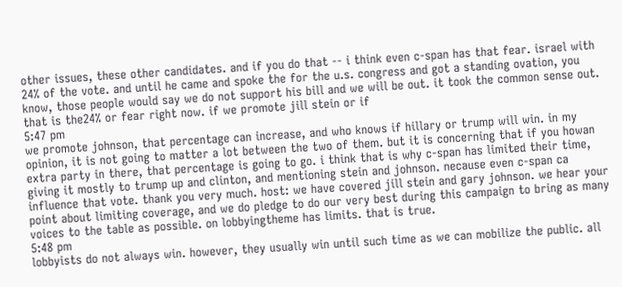other issues, these other candidates. and if you do that -- i think even c-span has that fear. israel with 24% of the vote. and until he came and spoke the for the u.s. congress and got a standing ovation, you know, those people would say we do not support his bill and we will be out. it took the common sense out. that is the24% or fear right now. if we promote jill stein or if
5:47 pm
we promote johnson, that percentage can increase, and who knows if hillary or trump will win. in my opinion, it is not going to matter a lot between the two of them. but it is concerning that if you howan extra party in there, that percentage is going to go. i think that is why c-span has limited their time, giving it mostly to trump up and clinton, and mentioning stein and johnson. necause even c-span ca influence that vote. thank you very much. host: we have covered jill stein and gary johnson. we hear your point about limiting coverage, and we do pledge to do our very best during this campaign to bring as many voices to the table as possible. on lobbyingtheme has limits. that is true.
5:48 pm
lobbyists do not always win. however, they usually win until such time as we can mobilize the public. all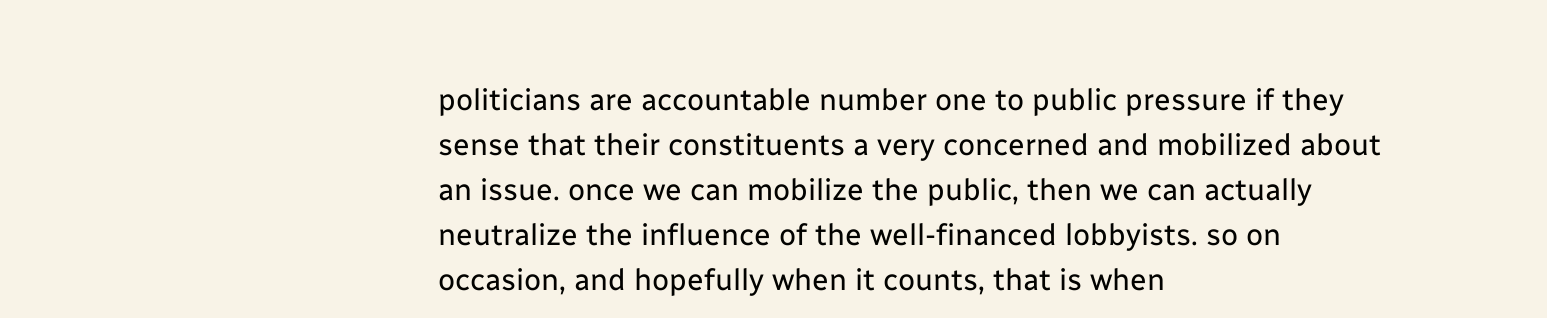politicians are accountable number one to public pressure if they sense that their constituents a very concerned and mobilized about an issue. once we can mobilize the public, then we can actually neutralize the influence of the well-financed lobbyists. so on occasion, and hopefully when it counts, that is when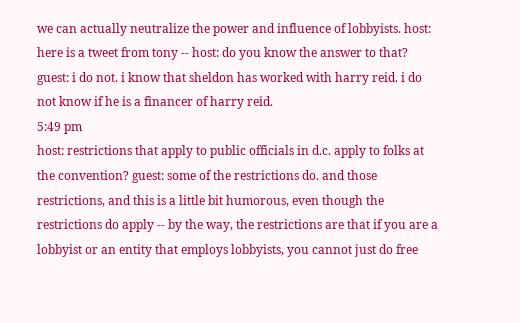we can actually neutralize the power and influence of lobbyists. host: here is a tweet from tony -- host: do you know the answer to that? guest: i do not. i know that sheldon has worked with harry reid. i do not know if he is a financer of harry reid.
5:49 pm
host: restrictions that apply to public officials in d.c. apply to folks at the convention? guest: some of the restrictions do. and those restrictions, and this is a little bit humorous, even though the restrictions do apply -- by the way, the restrictions are that if you are a lobbyist or an entity that employs lobbyists, you cannot just do free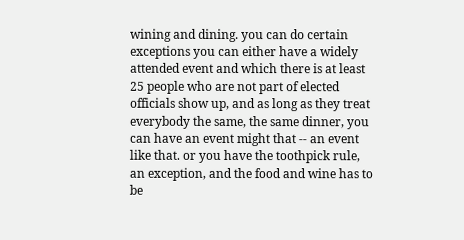wining and dining. you can do certain exceptions you can either have a widely attended event and which there is at least 25 people who are not part of elected officials show up, and as long as they treat everybody the same, the same dinner, you can have an event might that -- an event like that. or you have the toothpick rule, an exception, and the food and wine has to be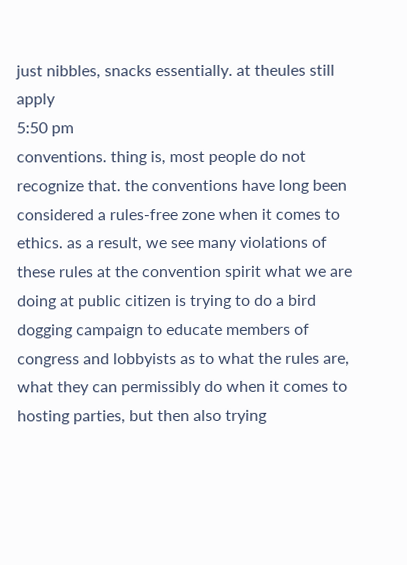just nibbles, snacks essentially. at theules still apply
5:50 pm
conventions. thing is, most people do not recognize that. the conventions have long been considered a rules-free zone when it comes to ethics. as a result, we see many violations of these rules at the convention spirit what we are doing at public citizen is trying to do a bird dogging campaign to educate members of congress and lobbyists as to what the rules are, what they can permissibly do when it comes to hosting parties, but then also trying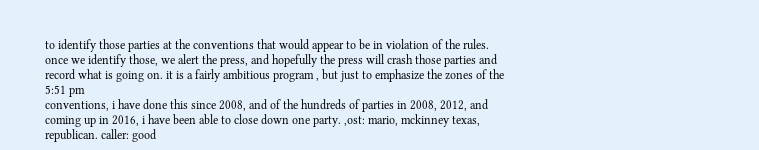to identify those parties at the conventions that would appear to be in violation of the rules. once we identify those, we alert the press, and hopefully the press will crash those parties and record what is going on. it is a fairly ambitious program , but just to emphasize the zones of the
5:51 pm
conventions, i have done this since 2008, and of the hundreds of parties in 2008, 2012, and coming up in 2016, i have been able to close down one party. ,ost: mario, mckinney texas, republican. caller: good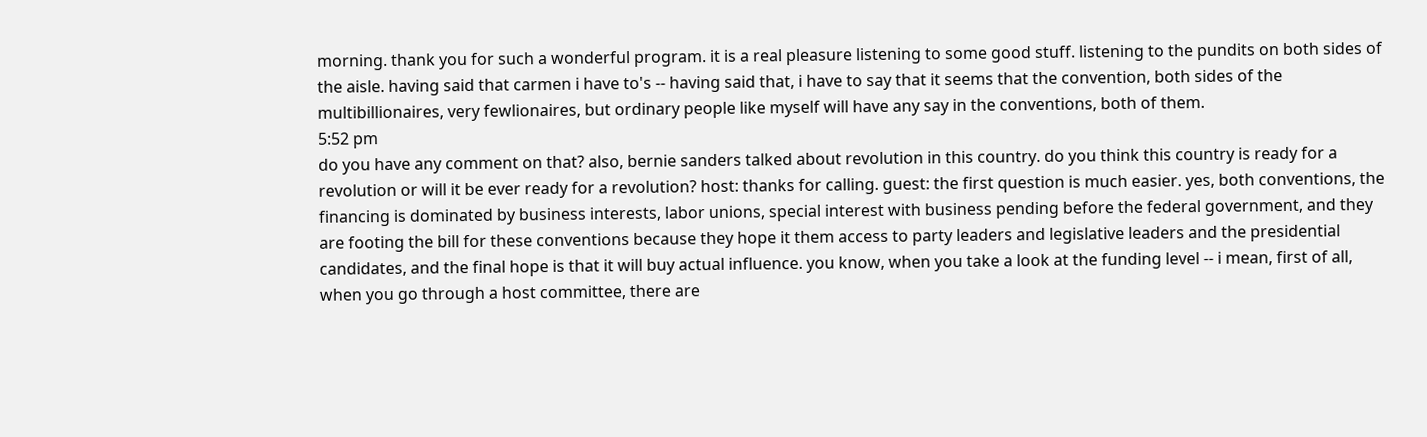morning. thank you for such a wonderful program. it is a real pleasure listening to some good stuff. listening to the pundits on both sides of the aisle. having said that carmen i have to's -- having said that, i have to say that it seems that the convention, both sides of the multibillionaires, very fewlionaires, but ordinary people like myself will have any say in the conventions, both of them.
5:52 pm
do you have any comment on that? also, bernie sanders talked about revolution in this country. do you think this country is ready for a revolution or will it be ever ready for a revolution? host: thanks for calling. guest: the first question is much easier. yes, both conventions, the financing is dominated by business interests, labor unions, special interest with business pending before the federal government, and they are footing the bill for these conventions because they hope it them access to party leaders and legislative leaders and the presidential candidates, and the final hope is that it will buy actual influence. you know, when you take a look at the funding level -- i mean, first of all, when you go through a host committee, there are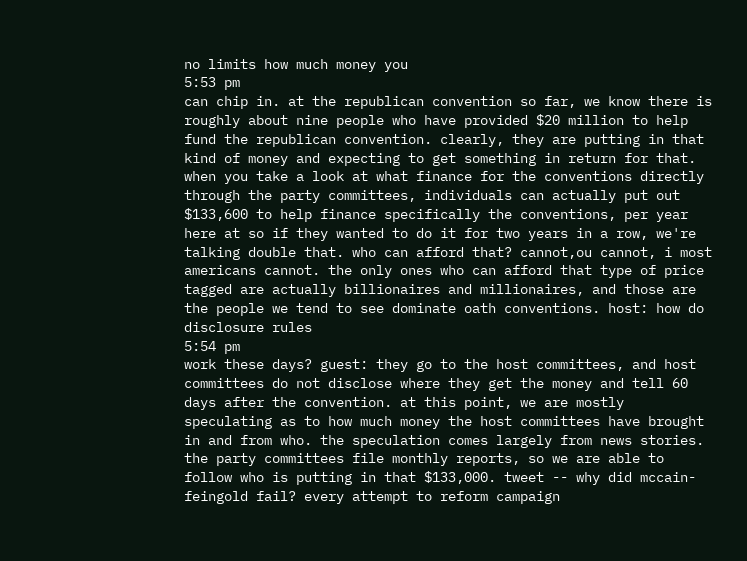no limits how much money you
5:53 pm
can chip in. at the republican convention so far, we know there is roughly about nine people who have provided $20 million to help fund the republican convention. clearly, they are putting in that kind of money and expecting to get something in return for that. when you take a look at what finance for the conventions directly through the party committees, individuals can actually put out $133,600 to help finance specifically the conventions, per year here at so if they wanted to do it for two years in a row, we're talking double that. who can afford that? cannot,ou cannot, i most americans cannot. the only ones who can afford that type of price tagged are actually billionaires and millionaires, and those are the people we tend to see dominate oath conventions. host: how do disclosure rules
5:54 pm
work these days? guest: they go to the host committees, and host committees do not disclose where they get the money and tell 60 days after the convention. at this point, we are mostly speculating as to how much money the host committees have brought in and from who. the speculation comes largely from news stories. the party committees file monthly reports, so we are able to follow who is putting in that $133,000. tweet -- why did mccain-feingold fail? every attempt to reform campaign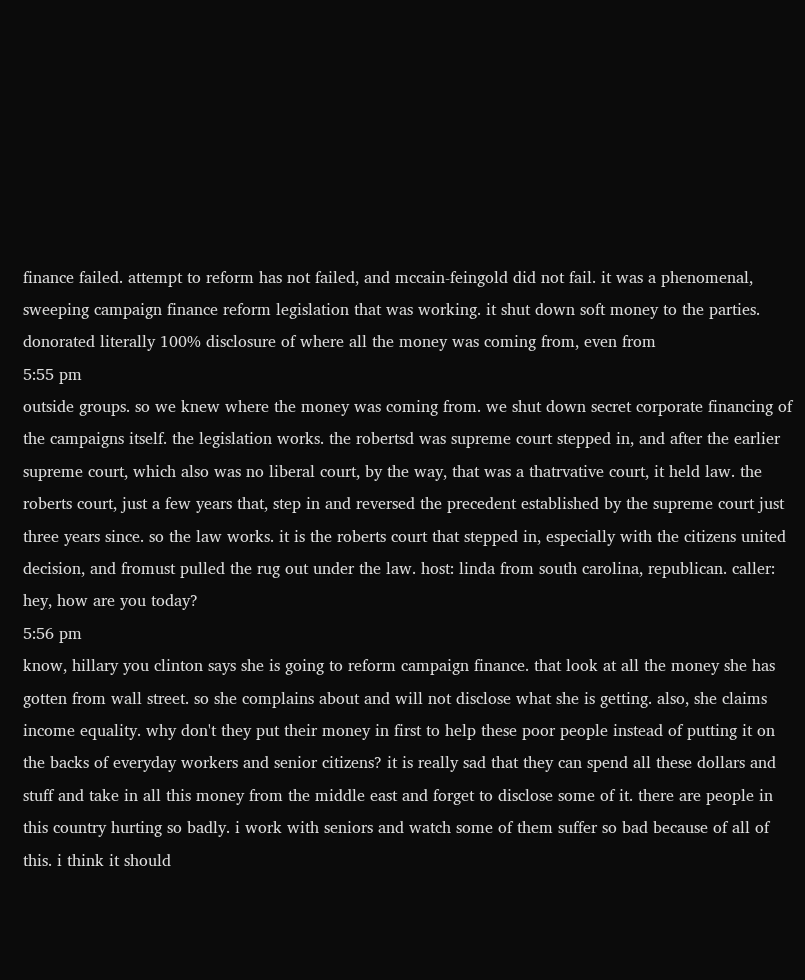finance failed. attempt to reform has not failed, and mccain-feingold did not fail. it was a phenomenal, sweeping campaign finance reform legislation that was working. it shut down soft money to the parties. donorated literally 100% disclosure of where all the money was coming from, even from
5:55 pm
outside groups. so we knew where the money was coming from. we shut down secret corporate financing of the campaigns itself. the legislation works. the robertsd was supreme court stepped in, and after the earlier supreme court, which also was no liberal court, by the way, that was a thatrvative court, it held law. the roberts court, just a few years that, step in and reversed the precedent established by the supreme court just three years since. so the law works. it is the roberts court that stepped in, especially with the citizens united decision, and fromust pulled the rug out under the law. host: linda from south carolina, republican. caller: hey, how are you today?
5:56 pm
know, hillary you clinton says she is going to reform campaign finance. that look at all the money she has gotten from wall street. so she complains about and will not disclose what she is getting. also, she claims income equality. why don't they put their money in first to help these poor people instead of putting it on the backs of everyday workers and senior citizens? it is really sad that they can spend all these dollars and stuff and take in all this money from the middle east and forget to disclose some of it. there are people in this country hurting so badly. i work with seniors and watch some of them suffer so bad because of all of this. i think it should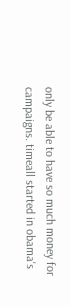only be able to have so much money for campaigns. timeall started in obama's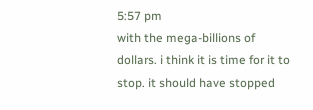5:57 pm
with the mega-billions of dollars. i think it is time for it to stop. it should have stopped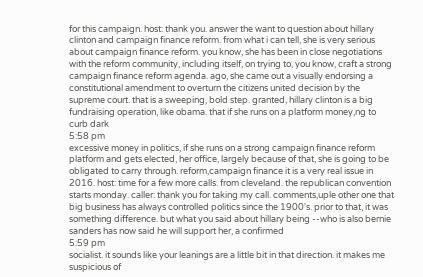for this campaign. host: thank you. answer the want to question about hillary clinton and campaign finance reform. from what i can tell, she is very serious about campaign finance reform. you know, she has been in close negotiations with the reform community, including itself, on trying to, you know, craft a strong campaign finance reform agenda. ago, she came out a visually endorsing a constitutional amendment to overturn the citizens united decision by the supreme court. that is a sweeping, bold step. granted, hillary clinton is a big fundraising operation, like obama. that if she runs on a platform money,ng to curb dark
5:58 pm
excessive money in politics, if she runs on a strong campaign finance reform platform and gets elected, her office, largely because of that, she is going to be obligated to carry through. reform,campaign finance it is a very real issue in 2016. host: time for a few more calls. from cleveland. the republican convention starts monday. caller: thank you for taking my call. comments,uple other one that big business has always controlled politics since the 1900's. prior to that, it was something difference. but what you said about hillary being --who is also bernie sanders has now said he will support her, a confirmed
5:59 pm
socialist. it sounds like your leanings are a little bit in that direction. it makes me suspicious of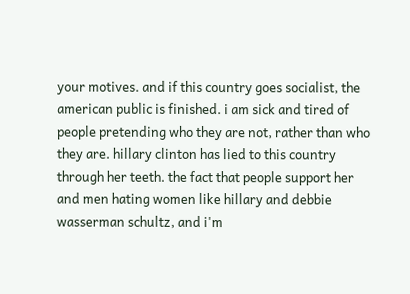your motives. and if this country goes socialist, the american public is finished. i am sick and tired of people pretending who they are not, rather than who they are. hillary clinton has lied to this country through her teeth. the fact that people support her and men hating women like hillary and debbie wasserman schultz, and i'm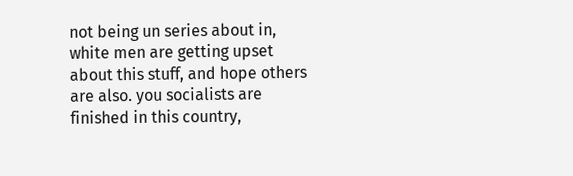not being un series about in, white men are getting upset about this stuff, and hope others are also. you socialists are finished in this country,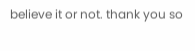believe it or not. thank you so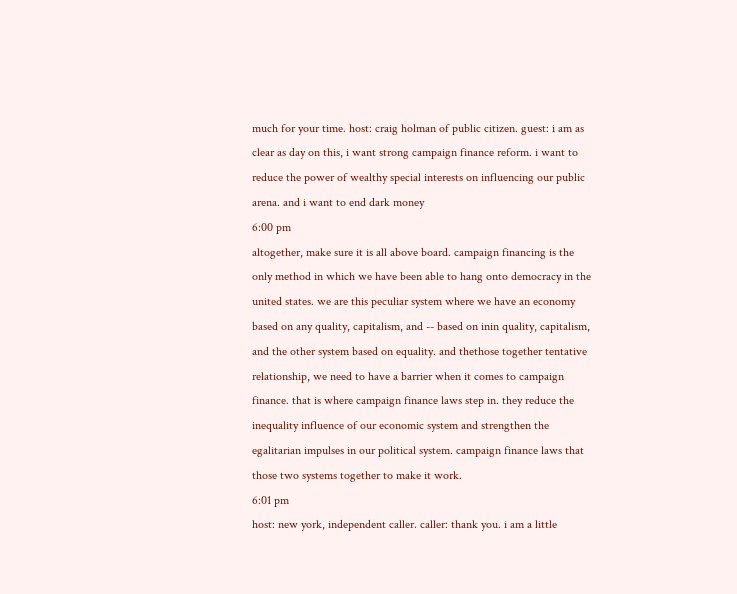much for your time. host: craig holman of public citizen. guest: i am as clear as day on this, i want strong campaign finance reform. i want to reduce the power of wealthy special interests on influencing our public arena. and i want to end dark money
6:00 pm
altogether, make sure it is all above board. campaign financing is the only method in which we have been able to hang onto democracy in the united states. we are this peculiar system where we have an economy based on any quality, capitalism, and -- based on inin quality, capitalism, and the other system based on equality. and thethose together tentative relationship, we need to have a barrier when it comes to campaign finance. that is where campaign finance laws step in. they reduce the inequality influence of our economic system and strengthen the egalitarian impulses in our political system. campaign finance laws that those two systems together to make it work.
6:01 pm
host: new york, independent caller. caller: thank you. i am a little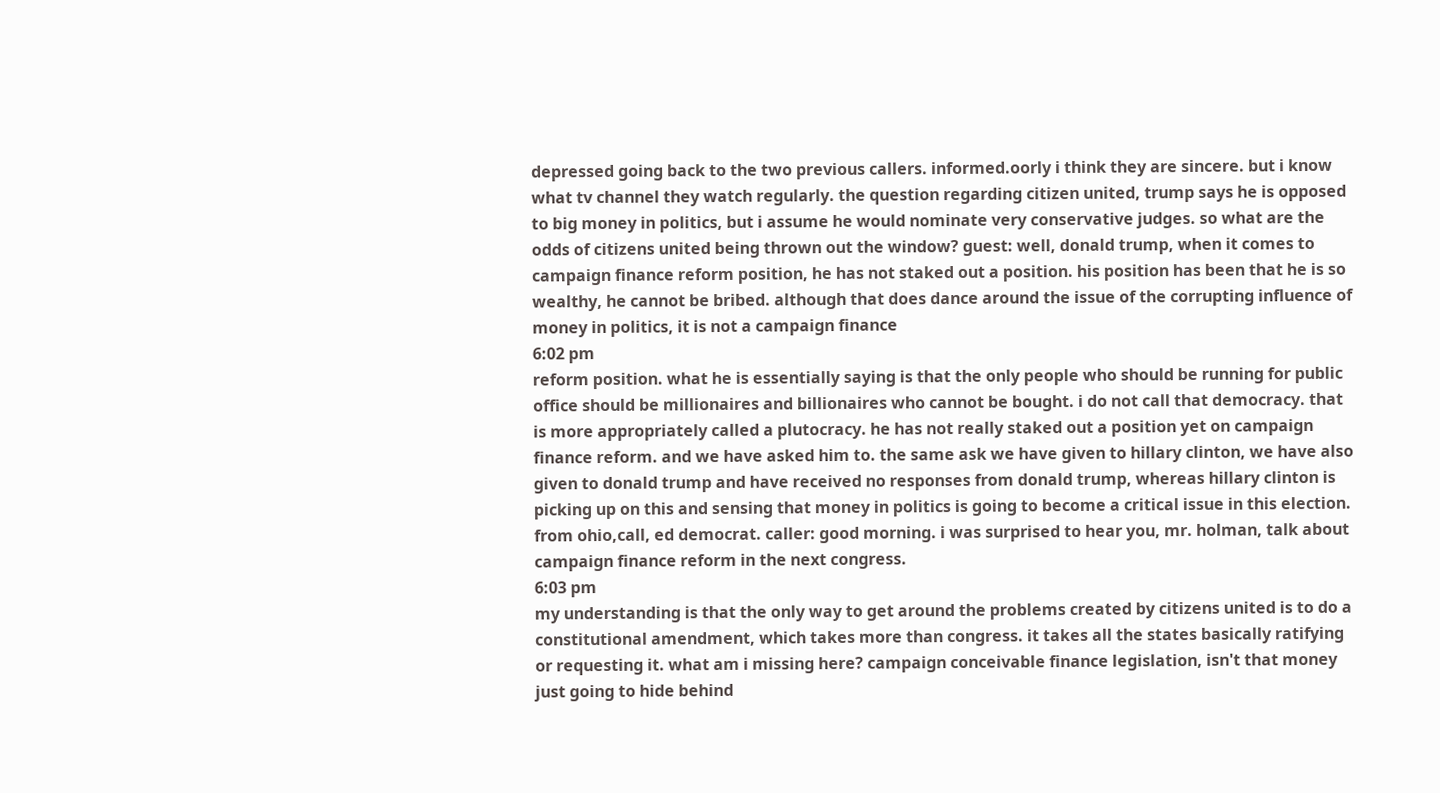depressed going back to the two previous callers. informed.oorly i think they are sincere. but i know what tv channel they watch regularly. the question regarding citizen united, trump says he is opposed to big money in politics, but i assume he would nominate very conservative judges. so what are the odds of citizens united being thrown out the window? guest: well, donald trump, when it comes to campaign finance reform position, he has not staked out a position. his position has been that he is so wealthy, he cannot be bribed. although that does dance around the issue of the corrupting influence of money in politics, it is not a campaign finance
6:02 pm
reform position. what he is essentially saying is that the only people who should be running for public office should be millionaires and billionaires who cannot be bought. i do not call that democracy. that is more appropriately called a plutocracy. he has not really staked out a position yet on campaign finance reform. and we have asked him to. the same ask we have given to hillary clinton, we have also given to donald trump and have received no responses from donald trump, whereas hillary clinton is picking up on this and sensing that money in politics is going to become a critical issue in this election. from ohio,call, ed democrat. caller: good morning. i was surprised to hear you, mr. holman, talk about campaign finance reform in the next congress.
6:03 pm
my understanding is that the only way to get around the problems created by citizens united is to do a constitutional amendment, which takes more than congress. it takes all the states basically ratifying or requesting it. what am i missing here? campaign conceivable finance legislation, isn't that money just going to hide behind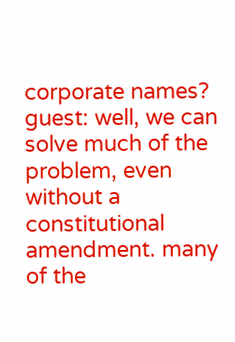corporate names? guest: well, we can solve much of the problem, even without a constitutional amendment. many of the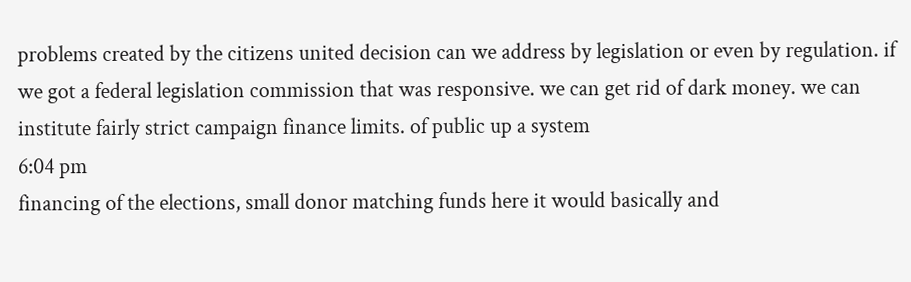problems created by the citizens united decision can we address by legislation or even by regulation. if we got a federal legislation commission that was responsive. we can get rid of dark money. we can institute fairly strict campaign finance limits. of public up a system
6:04 pm
financing of the elections, small donor matching funds here it would basically and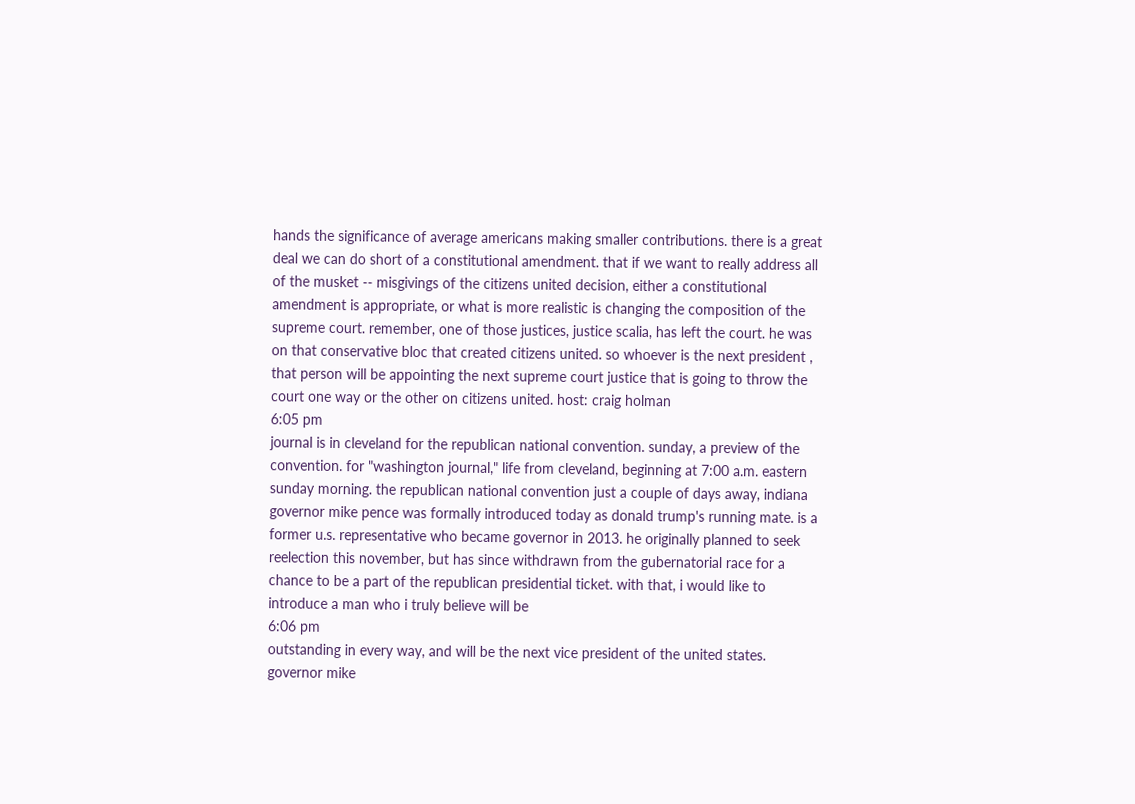hands the significance of average americans making smaller contributions. there is a great deal we can do short of a constitutional amendment. that if we want to really address all of the musket -- misgivings of the citizens united decision, either a constitutional amendment is appropriate, or what is more realistic is changing the composition of the supreme court. remember, one of those justices, justice scalia, has left the court. he was on that conservative bloc that created citizens united. so whoever is the next president , that person will be appointing the next supreme court justice that is going to throw the court one way or the other on citizens united. host: craig holman
6:05 pm
journal is in cleveland for the republican national convention. sunday, a preview of the convention. for "washington journal," life from cleveland, beginning at 7:00 a.m. eastern sunday morning. the republican national convention just a couple of days away, indiana governor mike pence was formally introduced today as donald trump's running mate. is a former u.s. representative who became governor in 2013. he originally planned to seek reelection this november, but has since withdrawn from the gubernatorial race for a chance to be a part of the republican presidential ticket. with that, i would like to introduce a man who i truly believe will be
6:06 pm
outstanding in every way, and will be the next vice president of the united states. governor mike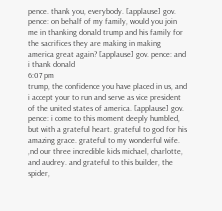pence. thank you, everybody. [applause] gov. pence: on behalf of my family, would you join me in thanking donald trump and his family for the sacrifices they are making in making america great again? [applause] gov. pence: and i thank donald
6:07 pm
trump, the confidence you have placed in us, and i accept your to run and serve as vice president of the united states of america. [applause] gov. pence: i come to this moment deeply humbled, but with a grateful heart. grateful to god for his amazing grace. grateful to my wonderful wife. ,nd our three incredible kids michael, charlotte, and audrey. and grateful to this builder, the spider,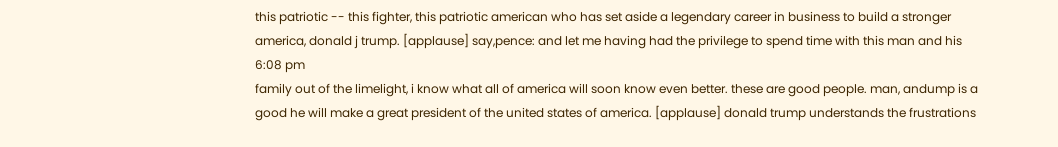this patriotic -- this fighter, this patriotic american who has set aside a legendary career in business to build a stronger america, donald j trump. [applause] say,pence: and let me having had the privilege to spend time with this man and his
6:08 pm
family out of the limelight, i know what all of america will soon know even better. these are good people. man, andump is a good he will make a great president of the united states of america. [applause] donald trump understands the frustrations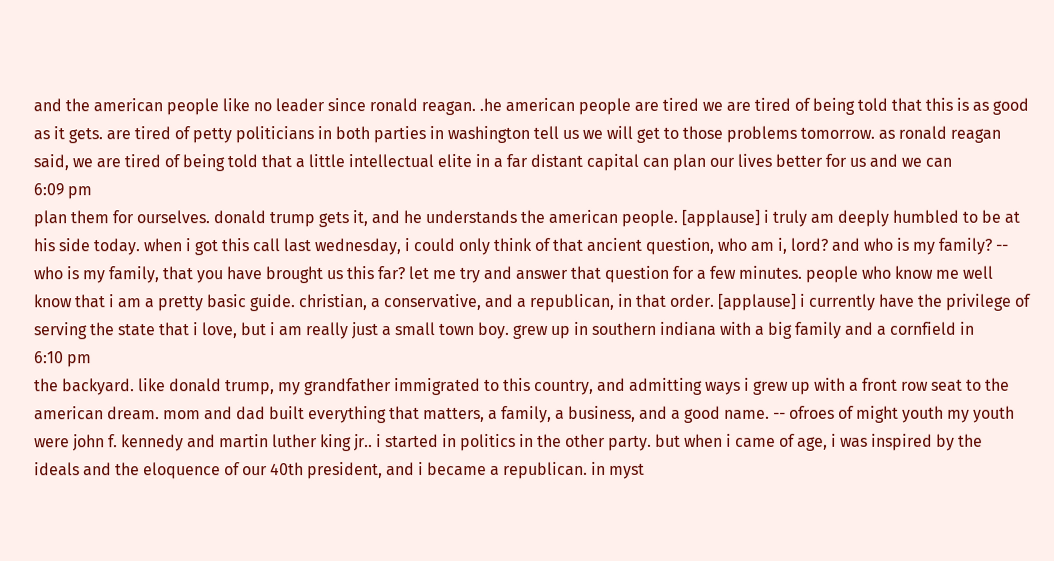and the american people like no leader since ronald reagan. .he american people are tired we are tired of being told that this is as good as it gets. are tired of petty politicians in both parties in washington tell us we will get to those problems tomorrow. as ronald reagan said, we are tired of being told that a little intellectual elite in a far distant capital can plan our lives better for us and we can
6:09 pm
plan them for ourselves. donald trump gets it, and he understands the american people. [applause] i truly am deeply humbled to be at his side today. when i got this call last wednesday, i could only think of that ancient question, who am i, lord? and who is my family? -- who is my family, that you have brought us this far? let me try and answer that question for a few minutes. people who know me well know that i am a pretty basic guide. christian, a conservative, and a republican, in that order. [applause] i currently have the privilege of serving the state that i love, but i am really just a small town boy. grew up in southern indiana with a big family and a cornfield in
6:10 pm
the backyard. like donald trump, my grandfather immigrated to this country, and admitting ways i grew up with a front row seat to the american dream. mom and dad built everything that matters, a family, a business, and a good name. -- ofroes of might youth my youth were john f. kennedy and martin luther king jr.. i started in politics in the other party. but when i came of age, i was inspired by the ideals and the eloquence of our 40th president, and i became a republican. in myst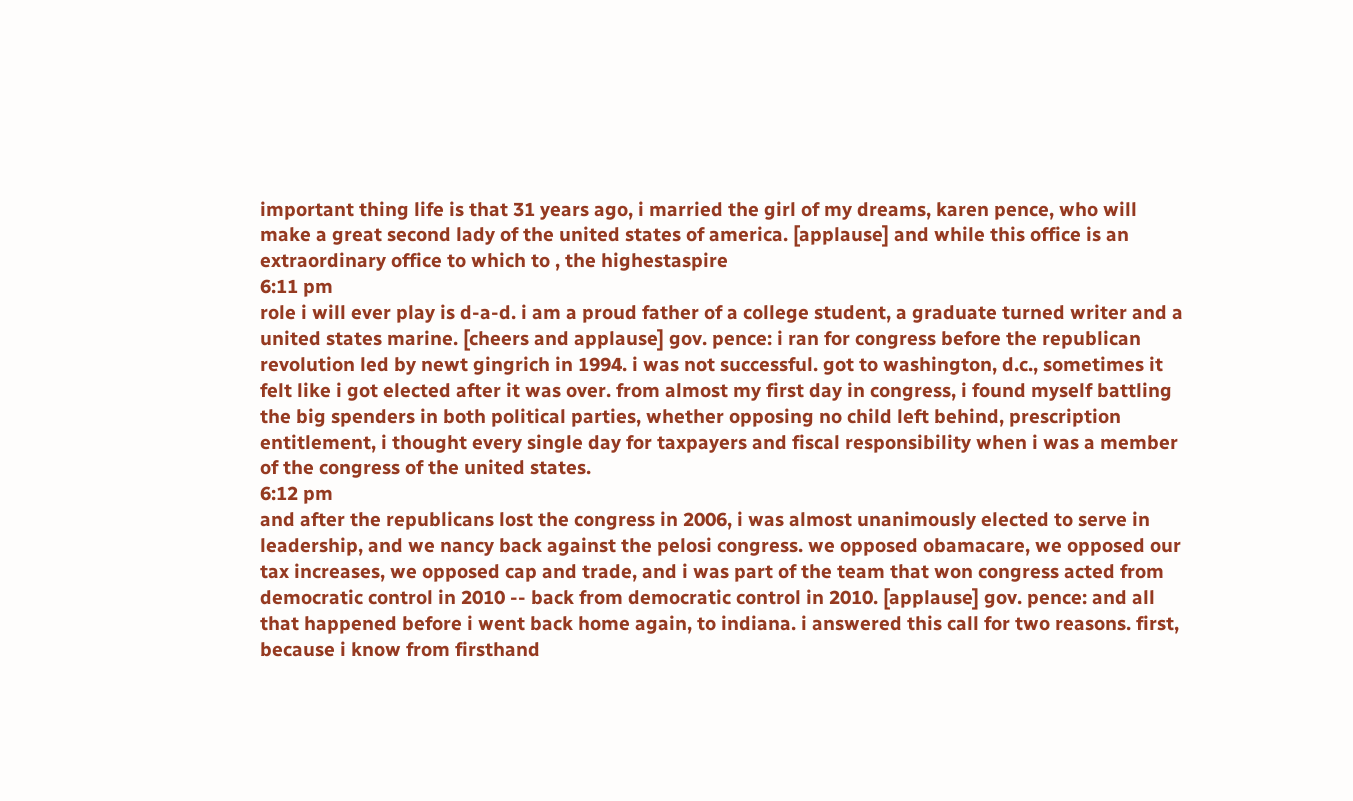important thing life is that 31 years ago, i married the girl of my dreams, karen pence, who will make a great second lady of the united states of america. [applause] and while this office is an extraordinary office to which to , the highestaspire
6:11 pm
role i will ever play is d-a-d. i am a proud father of a college student, a graduate turned writer and a united states marine. [cheers and applause] gov. pence: i ran for congress before the republican revolution led by newt gingrich in 1994. i was not successful. got to washington, d.c., sometimes it felt like i got elected after it was over. from almost my first day in congress, i found myself battling the big spenders in both political parties, whether opposing no child left behind, prescription entitlement, i thought every single day for taxpayers and fiscal responsibility when i was a member of the congress of the united states.
6:12 pm
and after the republicans lost the congress in 2006, i was almost unanimously elected to serve in leadership, and we nancy back against the pelosi congress. we opposed obamacare, we opposed our tax increases, we opposed cap and trade, and i was part of the team that won congress acted from democratic control in 2010 -- back from democratic control in 2010. [applause] gov. pence: and all that happened before i went back home again, to indiana. i answered this call for two reasons. first, because i know from firsthand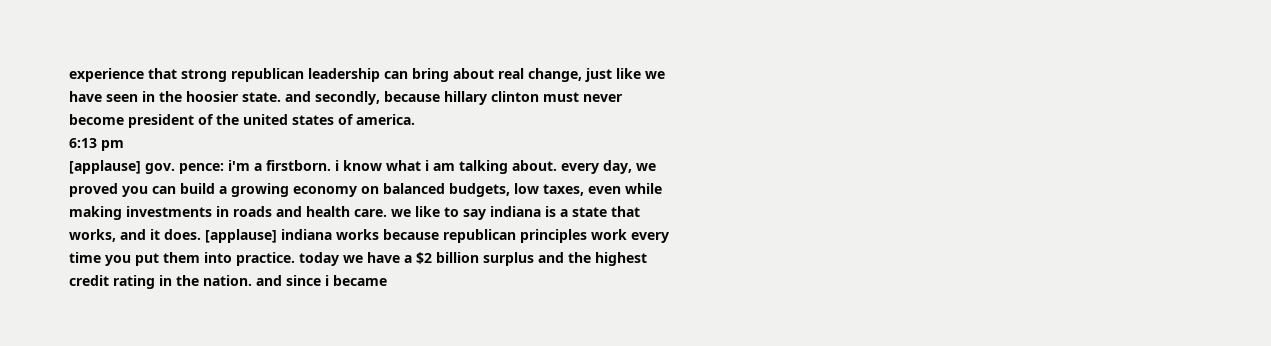experience that strong republican leadership can bring about real change, just like we have seen in the hoosier state. and secondly, because hillary clinton must never become president of the united states of america.
6:13 pm
[applause] gov. pence: i'm a firstborn. i know what i am talking about. every day, we proved you can build a growing economy on balanced budgets, low taxes, even while making investments in roads and health care. we like to say indiana is a state that works, and it does. [applause] indiana works because republican principles work every time you put them into practice. today we have a $2 billion surplus and the highest credit rating in the nation. and since i became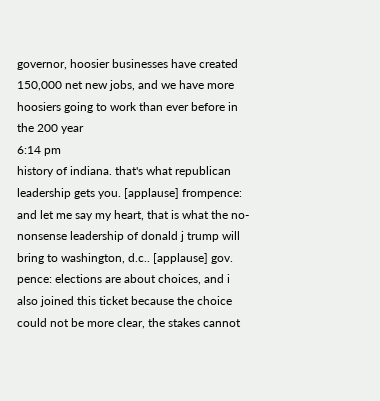governor, hoosier businesses have created 150,000 net new jobs, and we have more hoosiers going to work than ever before in the 200 year
6:14 pm
history of indiana. that's what republican leadership gets you. [applause] frompence: and let me say my heart, that is what the no-nonsense leadership of donald j trump will bring to washington, d.c.. [applause] gov. pence: elections are about choices, and i also joined this ticket because the choice could not be more clear, the stakes cannot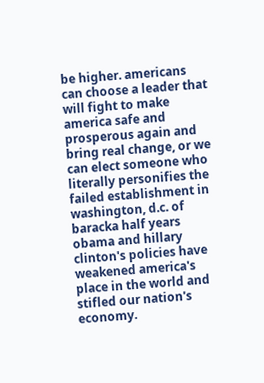be higher. americans can choose a leader that will fight to make america safe and prosperous again and bring real change, or we can elect someone who literally personifies the failed establishment in washington, d.c. of baracka half years obama and hillary clinton's policies have weakened america's place in the world and stifled our nation's economy.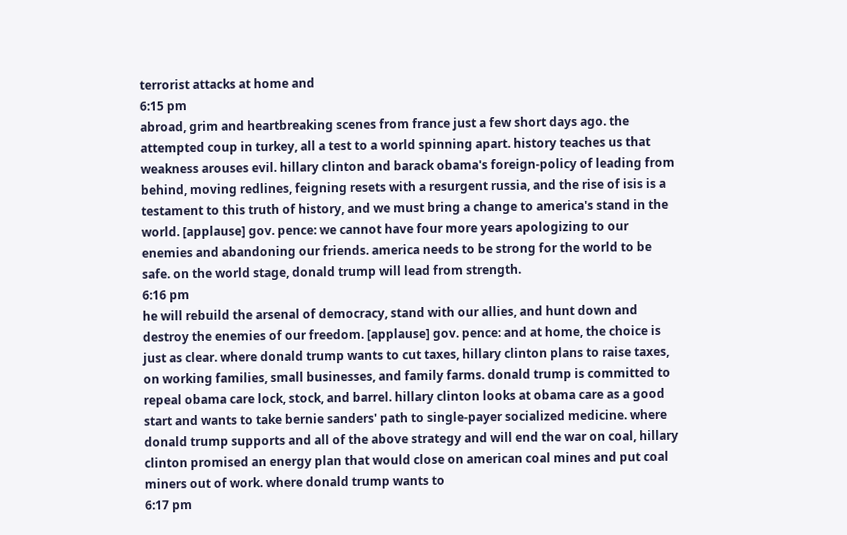terrorist attacks at home and
6:15 pm
abroad, grim and heartbreaking scenes from france just a few short days ago. the attempted coup in turkey, all a test to a world spinning apart. history teaches us that weakness arouses evil. hillary clinton and barack obama's foreign-policy of leading from behind, moving redlines, feigning resets with a resurgent russia, and the rise of isis is a testament to this truth of history, and we must bring a change to america's stand in the world. [applause] gov. pence: we cannot have four more years apologizing to our enemies and abandoning our friends. america needs to be strong for the world to be safe. on the world stage, donald trump will lead from strength.
6:16 pm
he will rebuild the arsenal of democracy, stand with our allies, and hunt down and destroy the enemies of our freedom. [applause] gov. pence: and at home, the choice is just as clear. where donald trump wants to cut taxes, hillary clinton plans to raise taxes, on working families, small businesses, and family farms. donald trump is committed to repeal obama care lock, stock, and barrel. hillary clinton looks at obama care as a good start and wants to take bernie sanders' path to single-payer socialized medicine. where donald trump supports and all of the above strategy and will end the war on coal, hillary clinton promised an energy plan that would close on american coal mines and put coal miners out of work. where donald trump wants to
6:17 pm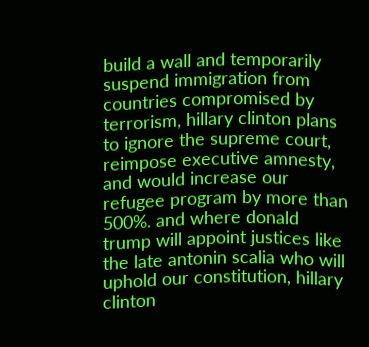build a wall and temporarily suspend immigration from countries compromised by terrorism, hillary clinton plans to ignore the supreme court, reimpose executive amnesty, and would increase our refugee program by more than 500%. and where donald trump will appoint justices like the late antonin scalia who will uphold our constitution, hillary clinton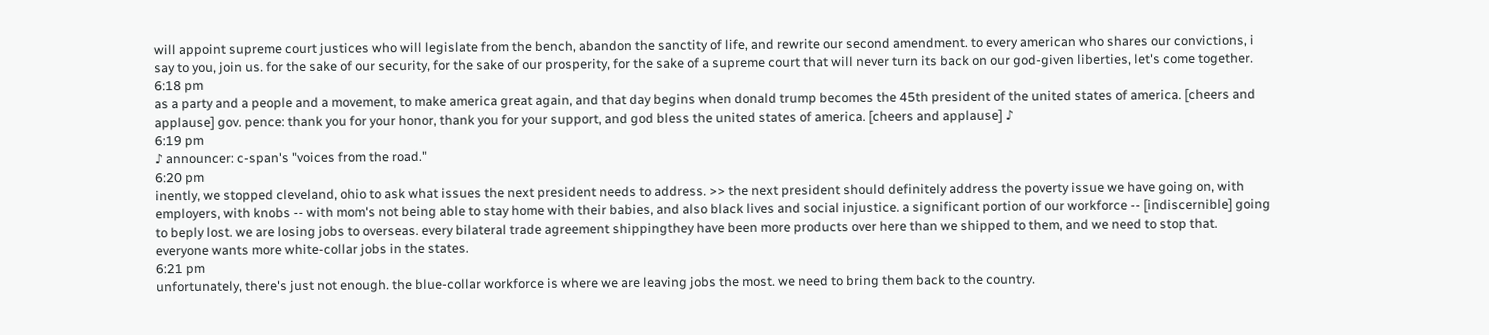will appoint supreme court justices who will legislate from the bench, abandon the sanctity of life, and rewrite our second amendment. to every american who shares our convictions, i say to you, join us. for the sake of our security, for the sake of our prosperity, for the sake of a supreme court that will never turn its back on our god-given liberties, let's come together.
6:18 pm
as a party and a people and a movement, to make america great again, and that day begins when donald trump becomes the 45th president of the united states of america. [cheers and applause] gov. pence: thank you for your honor, thank you for your support, and god bless the united states of america. [cheers and applause] ♪
6:19 pm
♪ announcer: c-span's "voices from the road."
6:20 pm
inently, we stopped cleveland, ohio to ask what issues the next president needs to address. >> the next president should definitely address the poverty issue we have going on, with employers, with knobs -- with mom's not being able to stay home with their babies, and also black lives and social injustice. a significant portion of our workforce -- [indiscernible] going to beply lost. we are losing jobs to overseas. every bilateral trade agreement shippingthey have been more products over here than we shipped to them, and we need to stop that. everyone wants more white-collar jobs in the states.
6:21 pm
unfortunately, there's just not enough. the blue-collar workforce is where we are leaving jobs the most. we need to bring them back to the country.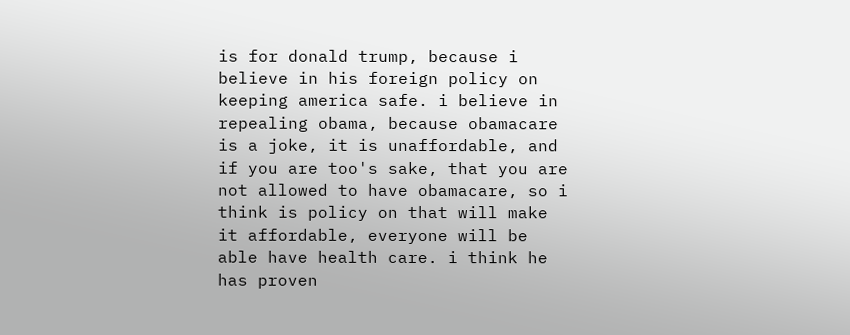is for donald trump, because i believe in his foreign policy on keeping america safe. i believe in repealing obama, because obamacare is a joke, it is unaffordable, and if you are too's sake, that you are not allowed to have obamacare, so i think is policy on that will make it affordable, everyone will be able have health care. i think he has proven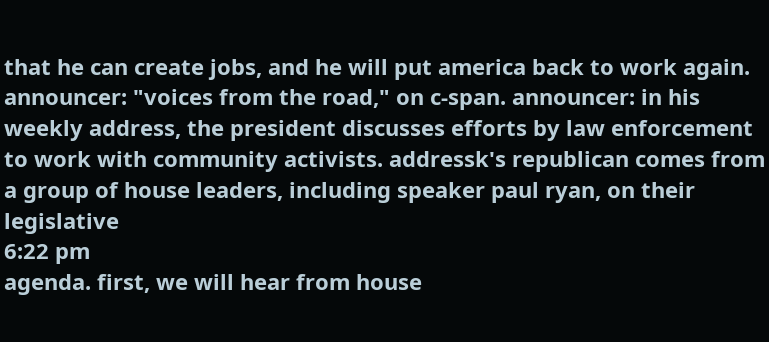that he can create jobs, and he will put america back to work again. announcer: "voices from the road," on c-span. announcer: in his weekly address, the president discusses efforts by law enforcement to work with community activists. addressk's republican comes from a group of house leaders, including speaker paul ryan, on their legislative
6:22 pm
agenda. first, we will hear from house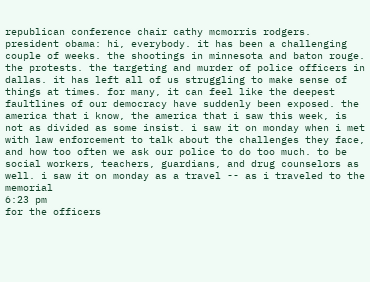republican conference chair cathy mcmorris rodgers. president obama: hi, everybody. it has been a challenging couple of weeks. the shootings in minnesota and baton rouge. the protests. the targeting and murder of police officers in dallas. it has left all of us struggling to make sense of things at times. for many, it can feel like the deepest faultlines of our democracy have suddenly been exposed. the america that i know, the america that i saw this week, is not as divided as some insist. i saw it on monday when i met with law enforcement to talk about the challenges they face, and how too often we ask our police to do too much. to be social workers, teachers, guardians, and drug counselors as well. i saw it on monday as a travel -- as i traveled to the memorial
6:23 pm
for the officers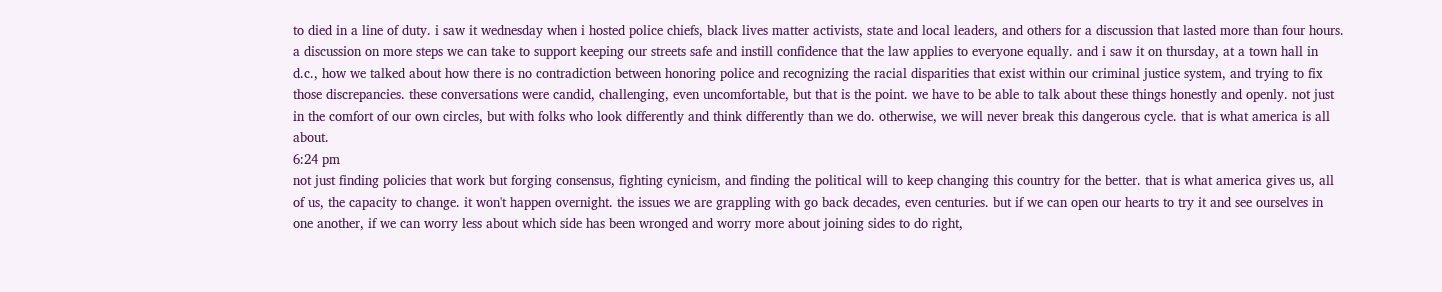to died in a line of duty. i saw it wednesday when i hosted police chiefs, black lives matter activists, state and local leaders, and others for a discussion that lasted more than four hours. a discussion on more steps we can take to support keeping our streets safe and instill confidence that the law applies to everyone equally. and i saw it on thursday, at a town hall in d.c., how we talked about how there is no contradiction between honoring police and recognizing the racial disparities that exist within our criminal justice system, and trying to fix those discrepancies. these conversations were candid, challenging, even uncomfortable, but that is the point. we have to be able to talk about these things honestly and openly. not just in the comfort of our own circles, but with folks who look differently and think differently than we do. otherwise, we will never break this dangerous cycle. that is what america is all about.
6:24 pm
not just finding policies that work but forging consensus, fighting cynicism, and finding the political will to keep changing this country for the better. that is what america gives us, all of us, the capacity to change. it won't happen overnight. the issues we are grappling with go back decades, even centuries. but if we can open our hearts to try it and see ourselves in one another, if we can worry less about which side has been wronged and worry more about joining sides to do right,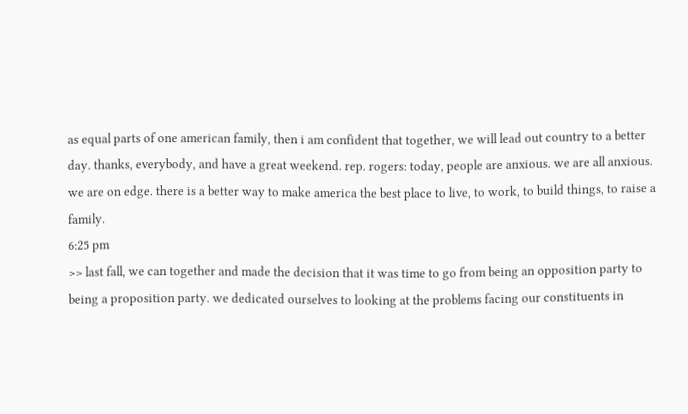as equal parts of one american family, then i am confident that together, we will lead out country to a better day. thanks, everybody, and have a great weekend. rep. rogers: today, people are anxious. we are all anxious. we are on edge. there is a better way to make america the best place to live, to work, to build things, to raise a family.
6:25 pm
>> last fall, we can together and made the decision that it was time to go from being an opposition party to being a proposition party. we dedicated ourselves to looking at the problems facing our constituents in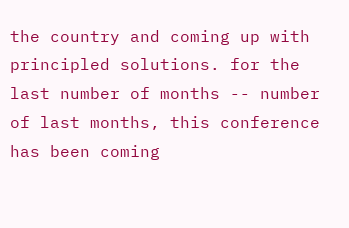the country and coming up with principled solutions. for the last number of months -- number of last months, this conference has been coming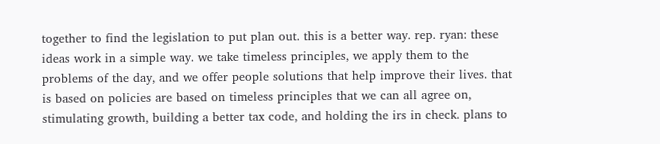together to find the legislation to put plan out. this is a better way. rep. ryan: these ideas work in a simple way. we take timeless principles, we apply them to the problems of the day, and we offer people solutions that help improve their lives. that is based on policies are based on timeless principles that we can all agree on, stimulating growth, building a better tax code, and holding the irs in check. plans to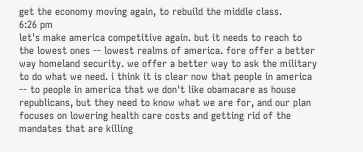get the economy moving again, to rebuild the middle class.
6:26 pm
let's make america competitive again. but it needs to reach to the lowest ones -- lowest realms of america. fore offer a better way homeland security. we offer a better way to ask the military to do what we need. i think it is clear now that people in america -- to people in america that we don't like obamacare as house republicans, but they need to know what we are for, and our plan focuses on lowering health care costs and getting rid of the mandates that are killing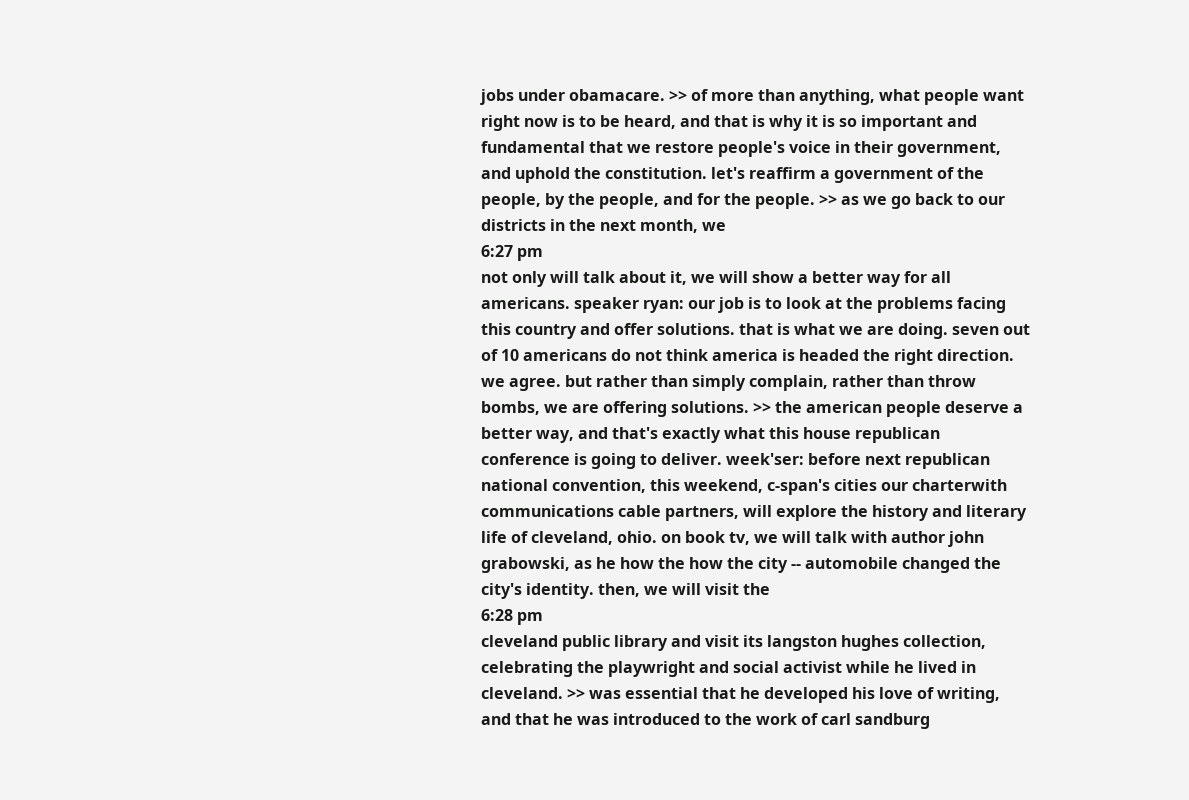jobs under obamacare. >> of more than anything, what people want right now is to be heard, and that is why it is so important and fundamental that we restore people's voice in their government, and uphold the constitution. let's reaffirm a government of the people, by the people, and for the people. >> as we go back to our districts in the next month, we
6:27 pm
not only will talk about it, we will show a better way for all americans. speaker ryan: our job is to look at the problems facing this country and offer solutions. that is what we are doing. seven out of 10 americans do not think america is headed the right direction. we agree. but rather than simply complain, rather than throw bombs, we are offering solutions. >> the american people deserve a better way, and that's exactly what this house republican conference is going to deliver. week'ser: before next republican national convention, this weekend, c-span's cities our charterwith communications cable partners, will explore the history and literary life of cleveland, ohio. on book tv, we will talk with author john grabowski, as he how the how the city -- automobile changed the city's identity. then, we will visit the
6:28 pm
cleveland public library and visit its langston hughes collection, celebrating the playwright and social activist while he lived in cleveland. >> was essential that he developed his love of writing, and that he was introduced to the work of carl sandburg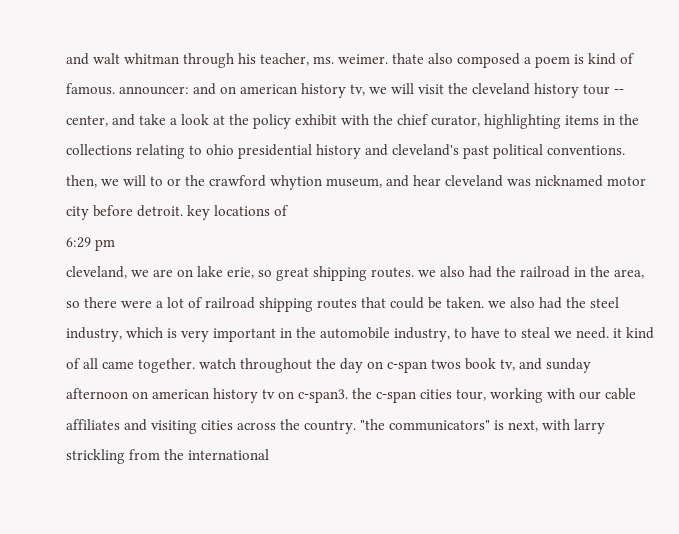and walt whitman through his teacher, ms. weimer. thate also composed a poem is kind of famous. announcer: and on american history tv, we will visit the cleveland history tour -- center, and take a look at the policy exhibit with the chief curator, highlighting items in the collections relating to ohio presidential history and cleveland's past political conventions. then, we will to or the crawford whytion museum, and hear cleveland was nicknamed motor city before detroit. key locations of
6:29 pm
cleveland, we are on lake erie, so great shipping routes. we also had the railroad in the area, so there were a lot of railroad shipping routes that could be taken. we also had the steel industry, which is very important in the automobile industry, to have to steal we need. it kind of all came together. watch throughout the day on c-span twos book tv, and sunday afternoon on american history tv on c-span3. the c-span cities tour, working with our cable affiliates and visiting cities across the country. "the communicators" is next, with larry strickling from the international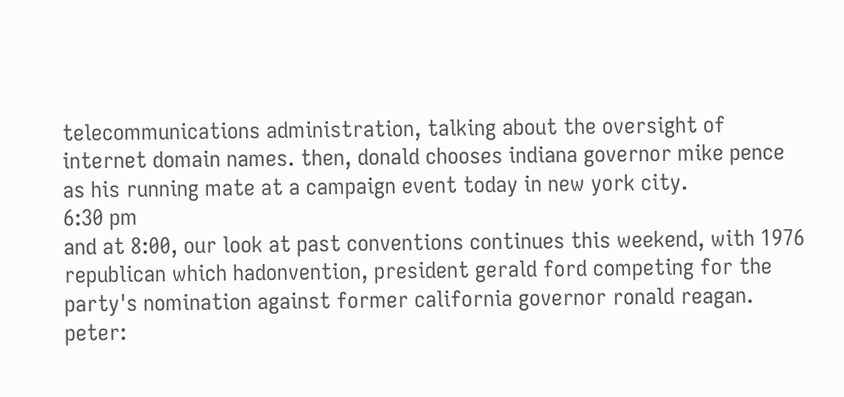telecommunications administration, talking about the oversight of internet domain names. then, donald chooses indiana governor mike pence as his running mate at a campaign event today in new york city.
6:30 pm
and at 8:00, our look at past conventions continues this weekend, with 1976 republican which hadonvention, president gerald ford competing for the party's nomination against former california governor ronald reagan. peter: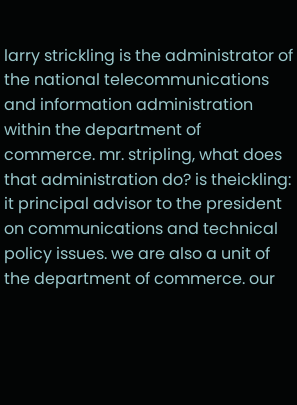larry strickling is the administrator of the national telecommunications and information administration within the department of commerce. mr. stripling, what does that administration do? is theickling: it principal advisor to the president on communications and technical policy issues. we are also a unit of the department of commerce. our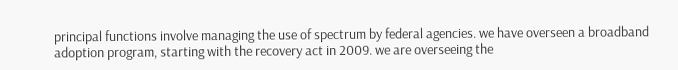principal functions involve managing the use of spectrum by federal agencies. we have overseen a broadband adoption program, starting with the recovery act in 2009. we are overseeing the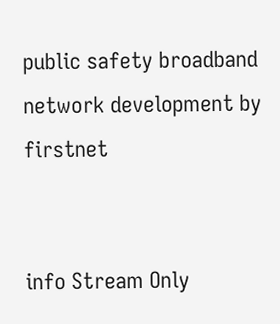public safety broadband network development by firstnet


info Stream Only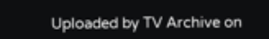Uploaded by TV Archive on